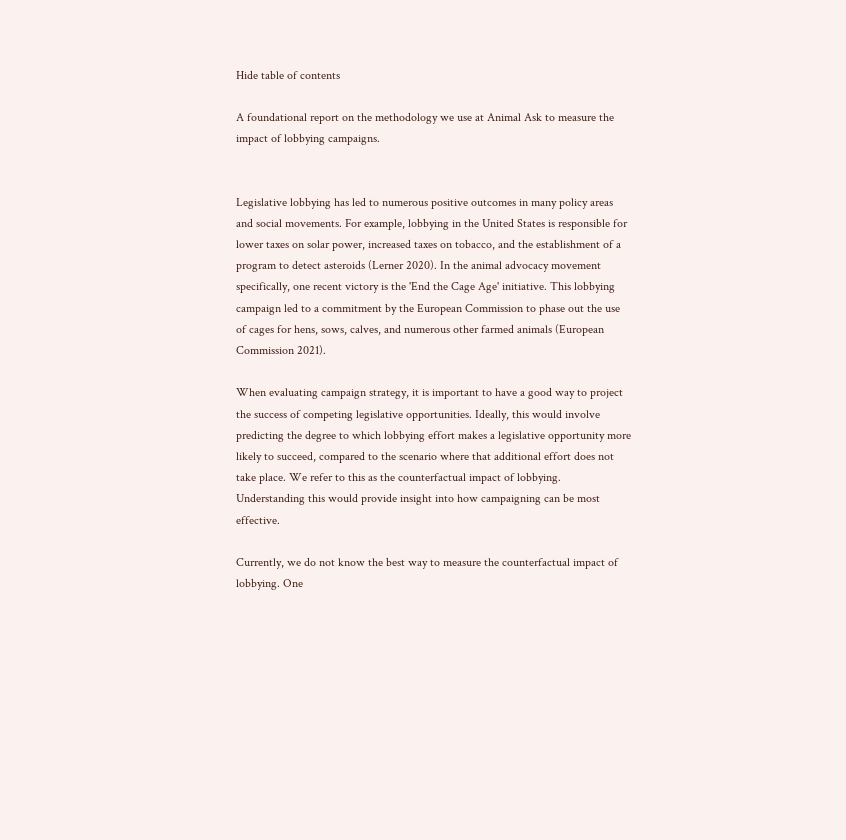Hide table of contents

A foundational report on the methodology we use at Animal Ask to measure the impact of lobbying campaigns.


Legislative lobbying has led to numerous positive outcomes in many policy areas and social movements. For example, lobbying in the United States is responsible for lower taxes on solar power, increased taxes on tobacco, and the establishment of a program to detect asteroids (Lerner 2020). In the animal advocacy movement specifically, one recent victory is the 'End the Cage Age' initiative. This lobbying campaign led to a commitment by the European Commission to phase out the use of cages for hens, sows, calves, and numerous other farmed animals (European Commission 2021).

When evaluating campaign strategy, it is important to have a good way to project the success of competing legislative opportunities. Ideally, this would involve predicting the degree to which lobbying effort makes a legislative opportunity more likely to succeed, compared to the scenario where that additional effort does not take place. We refer to this as the counterfactual impact of lobbying. Understanding this would provide insight into how campaigning can be most effective.

Currently, we do not know the best way to measure the counterfactual impact of lobbying. One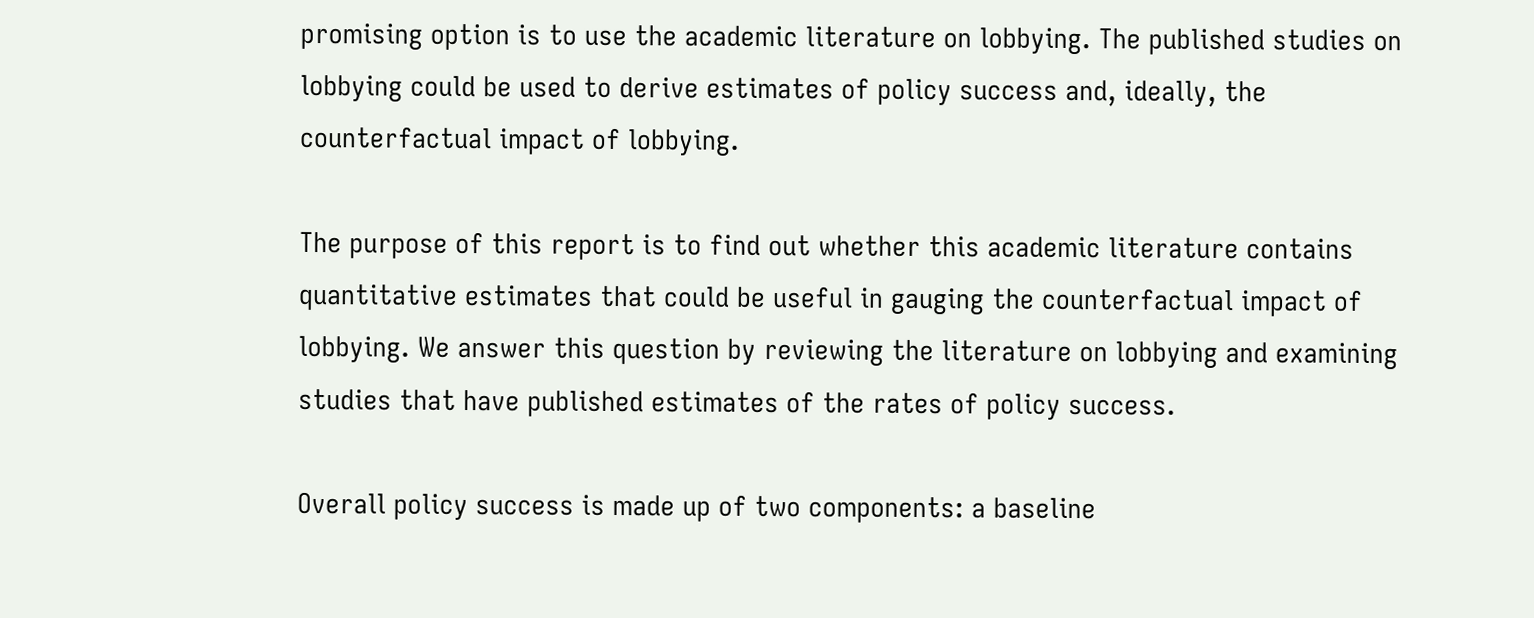promising option is to use the academic literature on lobbying. The published studies on lobbying could be used to derive estimates of policy success and, ideally, the counterfactual impact of lobbying.

The purpose of this report is to find out whether this academic literature contains quantitative estimates that could be useful in gauging the counterfactual impact of lobbying. We answer this question by reviewing the literature on lobbying and examining studies that have published estimates of the rates of policy success.

Overall policy success is made up of two components: a baseline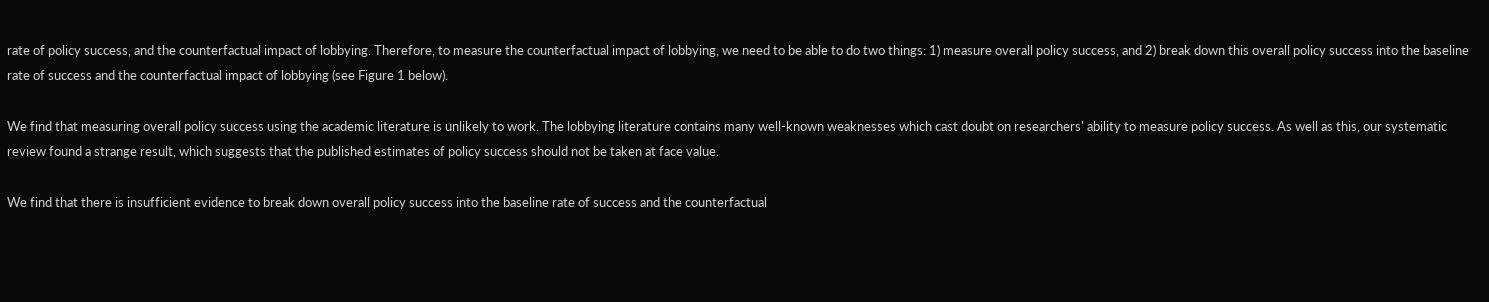rate of policy success, and the counterfactual impact of lobbying. Therefore, to measure the counterfactual impact of lobbying, we need to be able to do two things: 1) measure overall policy success, and 2) break down this overall policy success into the baseline rate of success and the counterfactual impact of lobbying (see Figure 1 below).

We find that measuring overall policy success using the academic literature is unlikely to work. The lobbying literature contains many well-known weaknesses which cast doubt on researchers' ability to measure policy success. As well as this, our systematic review found a strange result, which suggests that the published estimates of policy success should not be taken at face value.

We find that there is insufficient evidence to break down overall policy success into the baseline rate of success and the counterfactual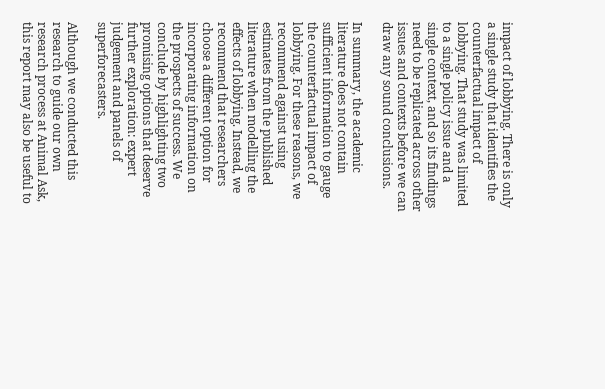impact of lobbying. There is only a single study that identifies the counterfactual impact of lobbying. That study was limited to a single policy issue and a single context, and so its findings need to be replicated across other issues and contexts before we can draw any sound conclusions.

In summary, the academic literature does not contain sufficient information to gauge the counterfactual impact of lobbying. For these reasons, we recommend against using estimates from the published literature when modelling the effects of lobbying. Instead, we recommend that researchers choose a different option for incorporating information on the prospects of success. We conclude by highlighting two promising options that deserve further exploration: expert judgement and panels of superforecasters.

Although we conducted this research to guide our own research process at Animal Ask, this report may also be useful to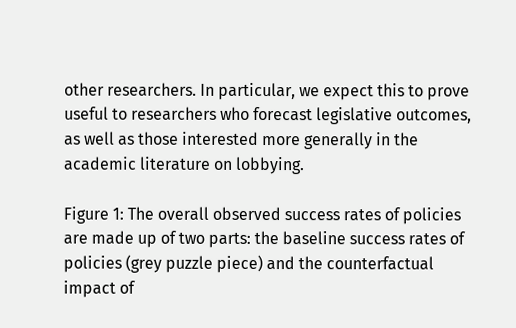other researchers. In particular, we expect this to prove useful to researchers who forecast legislative outcomes, as well as those interested more generally in the academic literature on lobbying.

Figure 1: The overall observed success rates of policies are made up of two parts: the baseline success rates of policies (grey puzzle piece) and the counterfactual impact of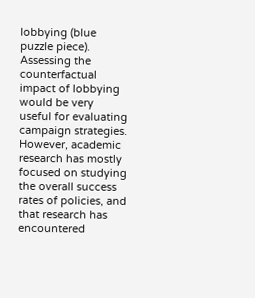lobbying (blue puzzle piece). Assessing the counterfactual impact of lobbying would be very useful for evaluating campaign strategies. However, academic research has mostly focused on studying the overall success rates of policies, and that research has encountered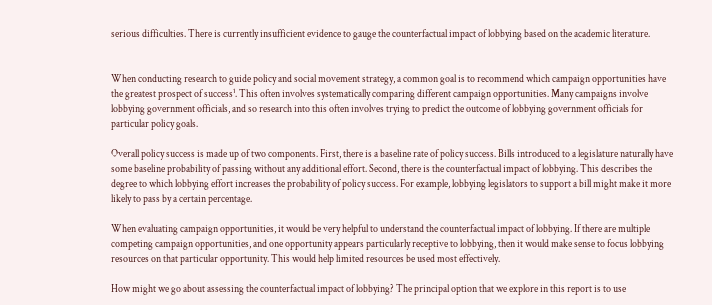serious difficulties. There is currently insufficient evidence to gauge the counterfactual impact of lobbying based on the academic literature.


When conducting research to guide policy and social movement strategy, a common goal is to recommend which campaign opportunities have the greatest prospect of success¹. This often involves systematically comparing different campaign opportunities. Many campaigns involve lobbying government officials, and so research into this often involves trying to predict the outcome of lobbying government officials for particular policy goals.

Overall policy success is made up of two components. First, there is a baseline rate of policy success. Bills introduced to a legislature naturally have some baseline probability of passing without any additional effort. Second, there is the counterfactual impact of lobbying. This describes the degree to which lobbying effort increases the probability of policy success. For example, lobbying legislators to support a bill might make it more likely to pass by a certain percentage.

When evaluating campaign opportunities, it would be very helpful to understand the counterfactual impact of lobbying. If there are multiple competing campaign opportunities, and one opportunity appears particularly receptive to lobbying, then it would make sense to focus lobbying resources on that particular opportunity. This would help limited resources be used most effectively.

How might we go about assessing the counterfactual impact of lobbying? The principal option that we explore in this report is to use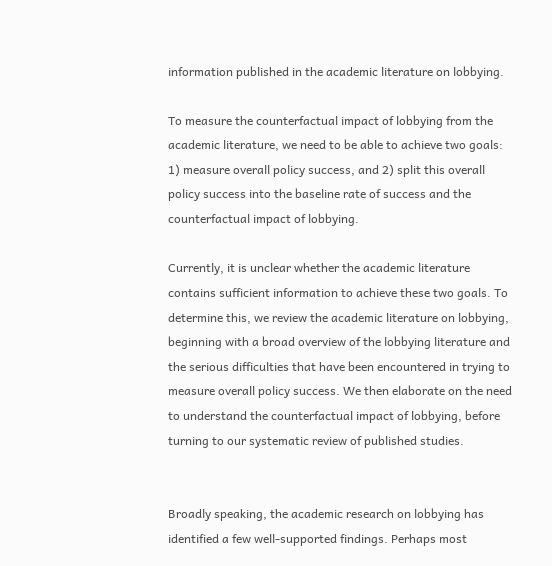information published in the academic literature on lobbying.

To measure the counterfactual impact of lobbying from the academic literature, we need to be able to achieve two goals: 1) measure overall policy success, and 2) split this overall policy success into the baseline rate of success and the counterfactual impact of lobbying.

Currently, it is unclear whether the academic literature contains sufficient information to achieve these two goals. To determine this, we review the academic literature on lobbying, beginning with a broad overview of the lobbying literature and the serious difficulties that have been encountered in trying to measure overall policy success. We then elaborate on the need to understand the counterfactual impact of lobbying, before turning to our systematic review of published studies.


Broadly speaking, the academic research on lobbying has identified a few well-supported findings. Perhaps most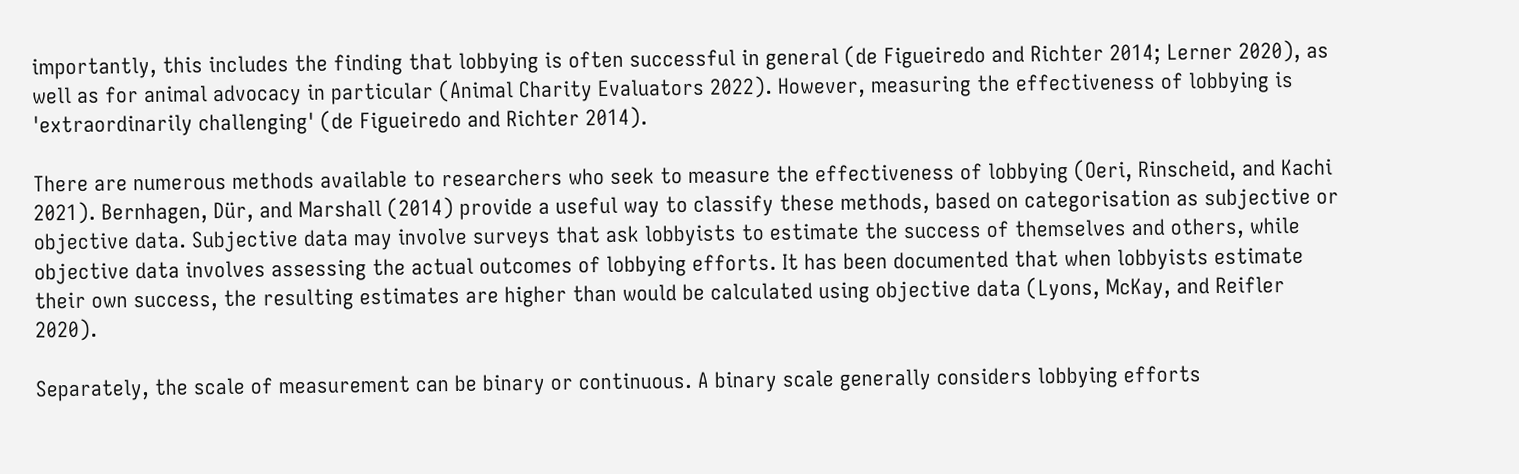importantly, this includes the finding that lobbying is often successful in general (de Figueiredo and Richter 2014; Lerner 2020), as well as for animal advocacy in particular (Animal Charity Evaluators 2022). However, measuring the effectiveness of lobbying is 'extraordinarily challenging' (de Figueiredo and Richter 2014).

There are numerous methods available to researchers who seek to measure the effectiveness of lobbying (Oeri, Rinscheid, and Kachi 2021). Bernhagen, Dür, and Marshall (2014) provide a useful way to classify these methods, based on categorisation as subjective or objective data. Subjective data may involve surveys that ask lobbyists to estimate the success of themselves and others, while objective data involves assessing the actual outcomes of lobbying efforts. It has been documented that when lobbyists estimate their own success, the resulting estimates are higher than would be calculated using objective data (Lyons, McKay, and Reifler 2020).

Separately, the scale of measurement can be binary or continuous. A binary scale generally considers lobbying efforts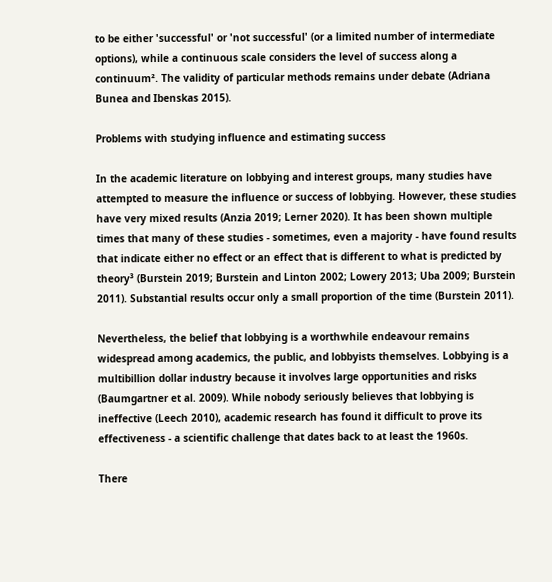to be either 'successful' or 'not successful' (or a limited number of intermediate options), while a continuous scale considers the level of success along a continuum². The validity of particular methods remains under debate (Adriana Bunea and Ibenskas 2015).

Problems with studying influence and estimating success

In the academic literature on lobbying and interest groups, many studies have attempted to measure the influence or success of lobbying. However, these studies have very mixed results (Anzia 2019; Lerner 2020). It has been shown multiple times that many of these studies - sometimes, even a majority - have found results that indicate either no effect or an effect that is different to what is predicted by theory³ (Burstein 2019; Burstein and Linton 2002; Lowery 2013; Uba 2009; Burstein 2011). Substantial results occur only a small proportion of the time (Burstein 2011).

Nevertheless, the belief that lobbying is a worthwhile endeavour remains widespread among academics, the public, and lobbyists themselves. Lobbying is a multibillion dollar industry because it involves large opportunities and risks (Baumgartner et al. 2009). While nobody seriously believes that lobbying is ineffective (Leech 2010), academic research has found it difficult to prove its effectiveness - a scientific challenge that dates back to at least the 1960s.

There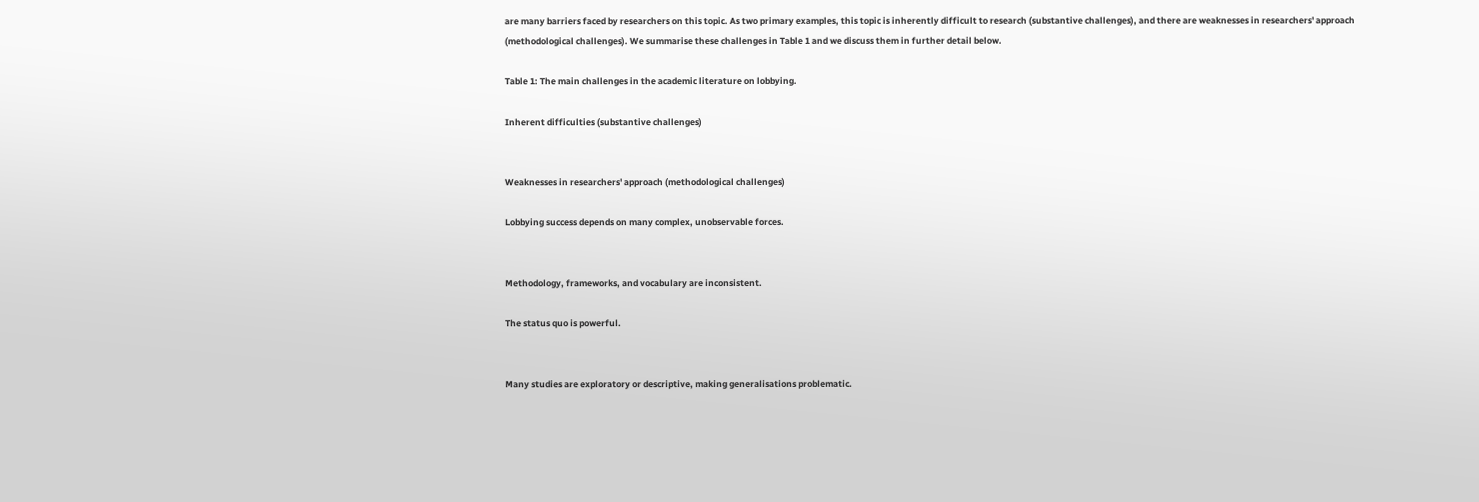are many barriers faced by researchers on this topic. As two primary examples, this topic is inherently difficult to research (substantive challenges), and there are weaknesses in researchers' approach (methodological challenges). We summarise these challenges in Table 1 and we discuss them in further detail below.

Table 1: The main challenges in the academic literature on lobbying.

Inherent difficulties (substantive challenges)


Weaknesses in researchers' approach (methodological challenges)

Lobbying success depends on many complex, unobservable forces.


Methodology, frameworks, and vocabulary are inconsistent.

The status quo is powerful.


Many studies are exploratory or descriptive, making generalisations problematic.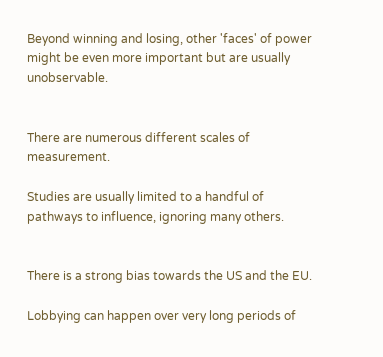Beyond winning and losing, other 'faces' of power might be even more important but are usually unobservable.


There are numerous different scales of measurement.

Studies are usually limited to a handful of pathways to influence, ignoring many others.


There is a strong bias towards the US and the EU.

Lobbying can happen over very long periods of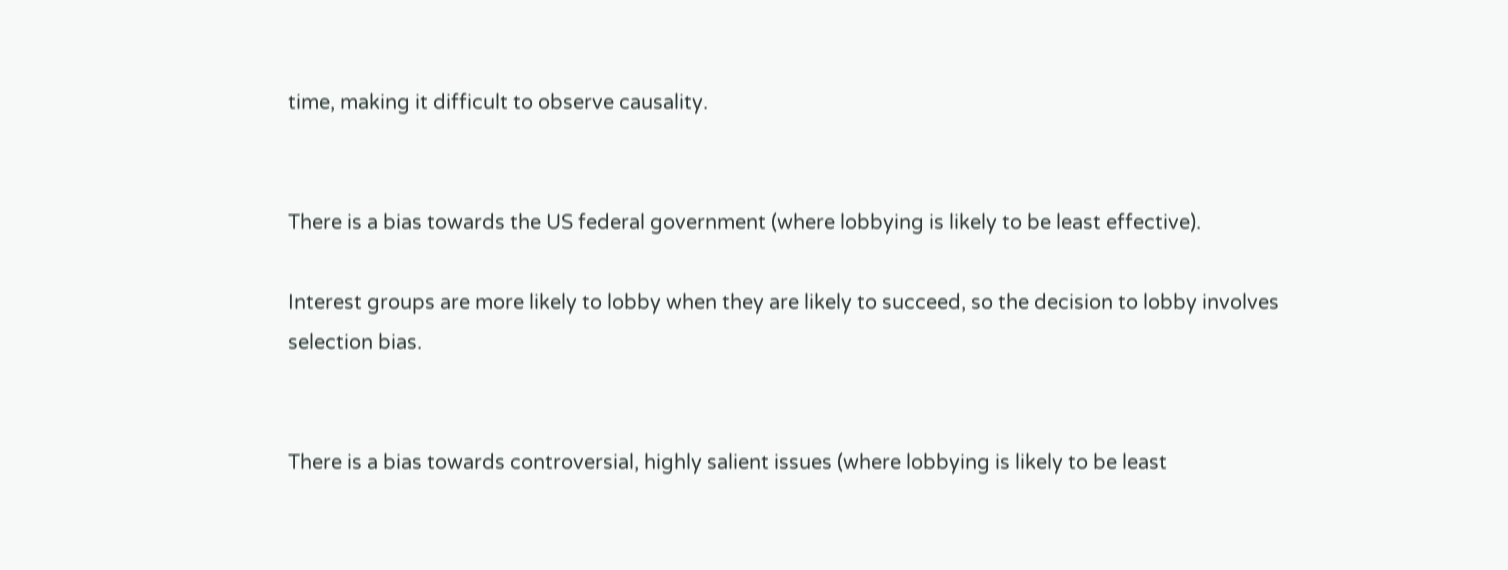time, making it difficult to observe causality.


There is a bias towards the US federal government (where lobbying is likely to be least effective).

Interest groups are more likely to lobby when they are likely to succeed, so the decision to lobby involves selection bias.


There is a bias towards controversial, highly salient issues (where lobbying is likely to be least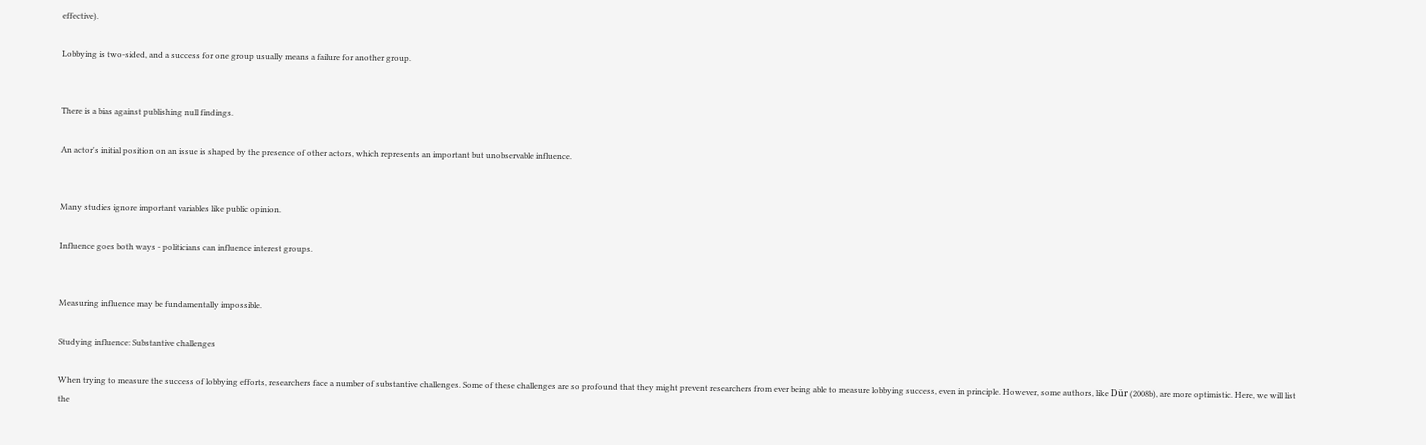effective).

Lobbying is two-sided, and a success for one group usually means a failure for another group.


There is a bias against publishing null findings.

An actor's initial position on an issue is shaped by the presence of other actors, which represents an important but unobservable influence.


Many studies ignore important variables like public opinion.

Influence goes both ways - politicians can influence interest groups.


Measuring influence may be fundamentally impossible.

Studying influence: Substantive challenges

When trying to measure the success of lobbying efforts, researchers face a number of substantive challenges. Some of these challenges are so profound that they might prevent researchers from ever being able to measure lobbying success, even in principle. However, some authors, like Dür (2008b), are more optimistic. Here, we will list the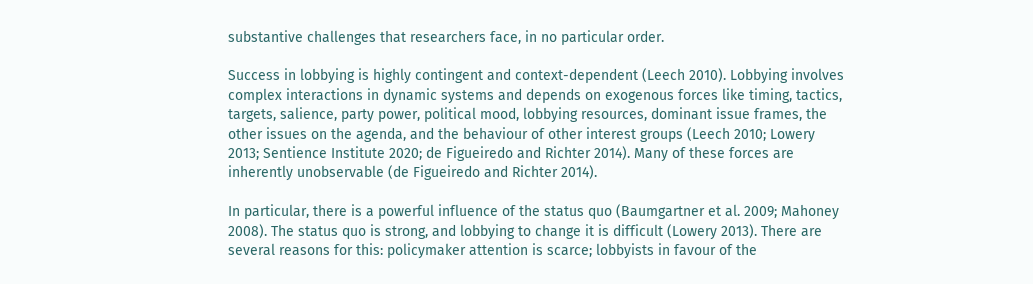substantive challenges that researchers face, in no particular order.

Success in lobbying is highly contingent and context-dependent (Leech 2010). Lobbying involves complex interactions in dynamic systems and depends on exogenous forces like timing, tactics, targets, salience, party power, political mood, lobbying resources, dominant issue frames, the other issues on the agenda, and the behaviour of other interest groups (Leech 2010; Lowery 2013; Sentience Institute 2020; de Figueiredo and Richter 2014). Many of these forces are inherently unobservable (de Figueiredo and Richter 2014).

In particular, there is a powerful influence of the status quo (Baumgartner et al. 2009; Mahoney 2008). The status quo is strong, and lobbying to change it is difficult (Lowery 2013). There are several reasons for this: policymaker attention is scarce; lobbyists in favour of the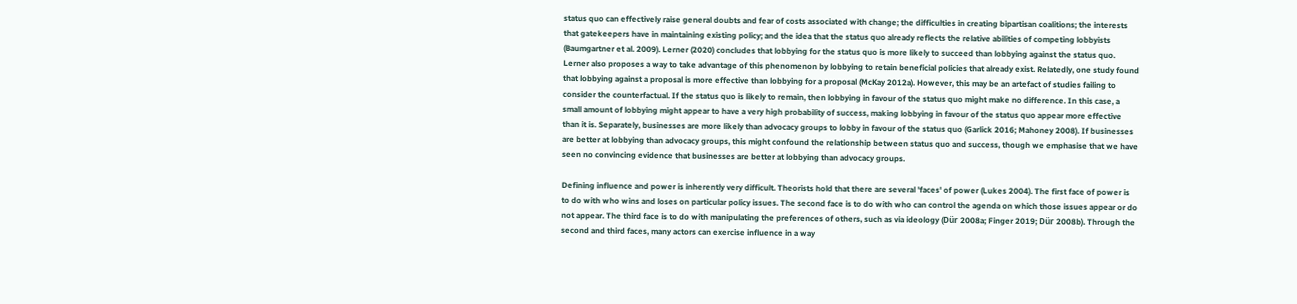status quo can effectively raise general doubts and fear of costs associated with change; the difficulties in creating bipartisan coalitions; the interests that gatekeepers have in maintaining existing policy; and the idea that the status quo already reflects the relative abilities of competing lobbyists (Baumgartner et al. 2009). Lerner (2020) concludes that lobbying for the status quo is more likely to succeed than lobbying against the status quo. Lerner also proposes a way to take advantage of this phenomenon by lobbying to retain beneficial policies that already exist. Relatedly, one study found that lobbying against a proposal is more effective than lobbying for a proposal (McKay 2012a). However, this may be an artefact of studies failing to consider the counterfactual. If the status quo is likely to remain, then lobbying in favour of the status quo might make no difference. In this case, a small amount of lobbying might appear to have a very high probability of success, making lobbying in favour of the status quo appear more effective than it is. Separately, businesses are more likely than advocacy groups to lobby in favour of the status quo (Garlick 2016; Mahoney 2008). If businesses are better at lobbying than advocacy groups, this might confound the relationship between status quo and success, though we emphasise that we have seen no convincing evidence that businesses are better at lobbying than advocacy groups.

Defining influence and power is inherently very difficult. Theorists hold that there are several 'faces' of power (Lukes 2004). The first face of power is to do with who wins and loses on particular policy issues. The second face is to do with who can control the agenda on which those issues appear or do not appear. The third face is to do with manipulating the preferences of others, such as via ideology (Dür 2008a; Finger 2019; Dür 2008b). Through the second and third faces, many actors can exercise influence in a way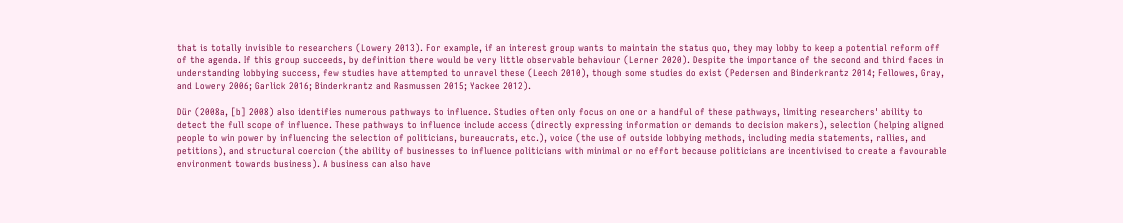that is totally invisible to researchers (Lowery 2013). For example, if an interest group wants to maintain the status quo, they may lobby to keep a potential reform off of the agenda. If this group succeeds, by definition there would be very little observable behaviour (Lerner 2020). Despite the importance of the second and third faces in understanding lobbying success, few studies have attempted to unravel these (Leech 2010), though some studies do exist (Pedersen and Binderkrantz 2014; Fellowes, Gray, and Lowery 2006; Garlick 2016; Binderkrantz and Rasmussen 2015; Yackee 2012).

Dür (2008a, [b] 2008) also identifies numerous pathways to influence. Studies often only focus on one or a handful of these pathways, limiting researchers' ability to detect the full scope of influence. These pathways to influence include access (directly expressing information or demands to decision makers), selection (helping aligned people to win power by influencing the selection of politicians, bureaucrats, etc.), voice (the use of outside lobbying methods, including media statements, rallies, and petitions), and structural coercion (the ability of businesses to influence politicians with minimal or no effort because politicians are incentivised to create a favourable environment towards business). A business can also have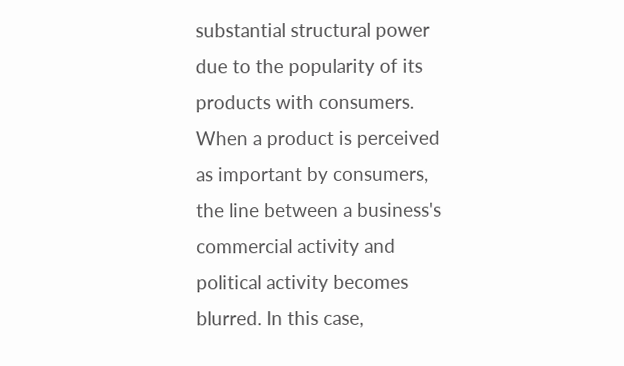substantial structural power due to the popularity of its products with consumers. When a product is perceived as important by consumers, the line between a business's commercial activity and political activity becomes blurred. In this case,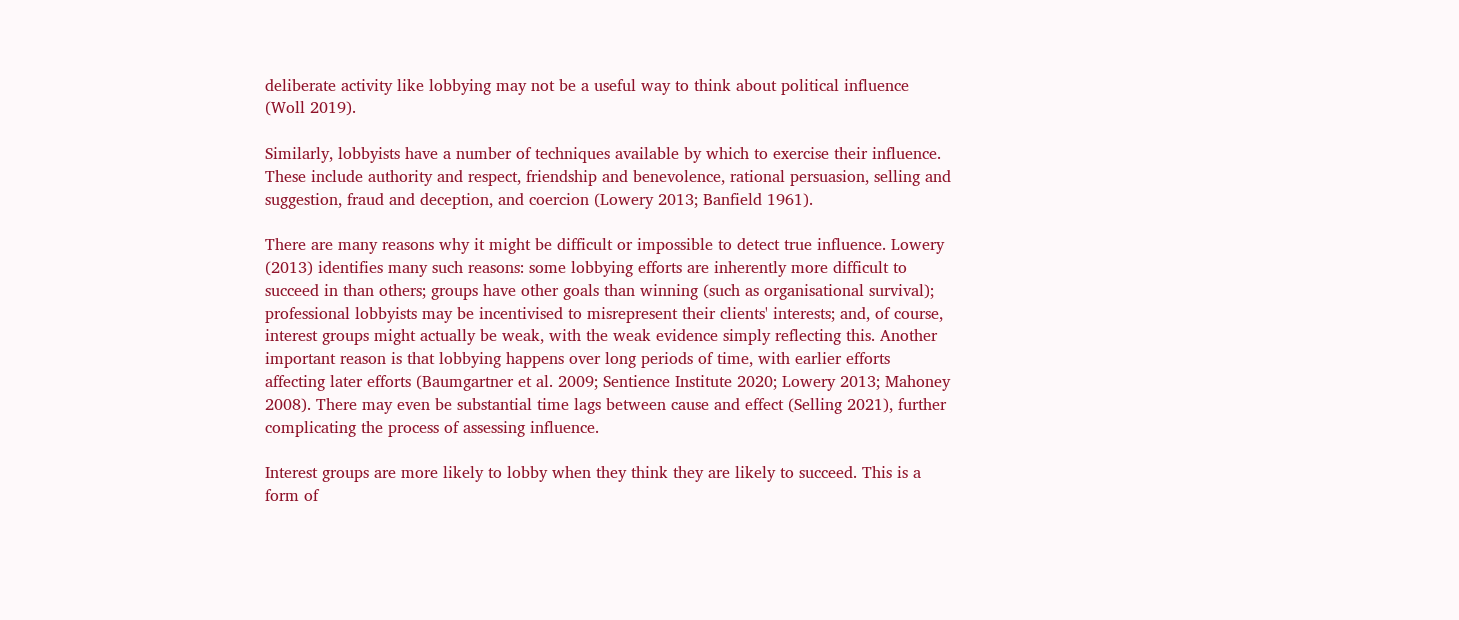deliberate activity like lobbying may not be a useful way to think about political influence (Woll 2019).

Similarly, lobbyists have a number of techniques available by which to exercise their influence. These include authority and respect, friendship and benevolence, rational persuasion, selling and suggestion, fraud and deception, and coercion (Lowery 2013; Banfield 1961).

There are many reasons why it might be difficult or impossible to detect true influence. Lowery (2013) identifies many such reasons: some lobbying efforts are inherently more difficult to succeed in than others; groups have other goals than winning (such as organisational survival); professional lobbyists may be incentivised to misrepresent their clients' interests; and, of course, interest groups might actually be weak, with the weak evidence simply reflecting this. Another important reason is that lobbying happens over long periods of time, with earlier efforts affecting later efforts (Baumgartner et al. 2009; Sentience Institute 2020; Lowery 2013; Mahoney 2008). There may even be substantial time lags between cause and effect (Selling 2021), further complicating the process of assessing influence.

Interest groups are more likely to lobby when they think they are likely to succeed. This is a form of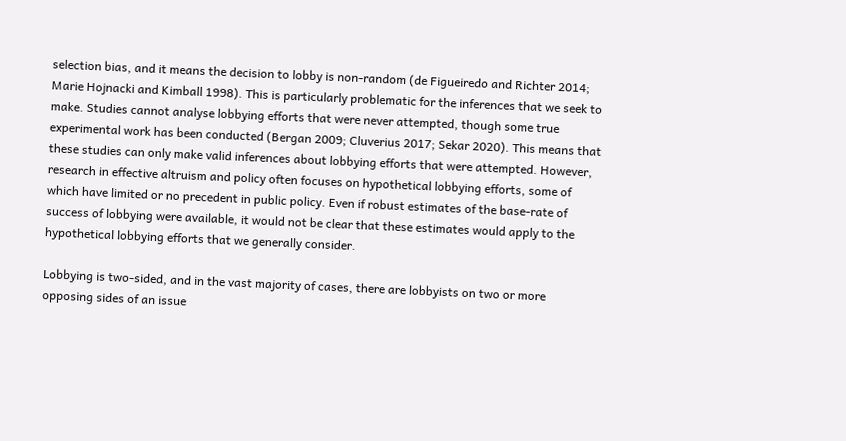selection bias, and it means the decision to lobby is non-random (de Figueiredo and Richter 2014; Marie Hojnacki and Kimball 1998). This is particularly problematic for the inferences that we seek to make. Studies cannot analyse lobbying efforts that were never attempted, though some true experimental work has been conducted (Bergan 2009; Cluverius 2017; Sekar 2020). This means that these studies can only make valid inferences about lobbying efforts that were attempted. However, research in effective altruism and policy often focuses on hypothetical lobbying efforts, some of which have limited or no precedent in public policy. Even if robust estimates of the base-rate of success of lobbying were available, it would not be clear that these estimates would apply to the hypothetical lobbying efforts that we generally consider.

Lobbying is two-sided, and in the vast majority of cases, there are lobbyists on two or more opposing sides of an issue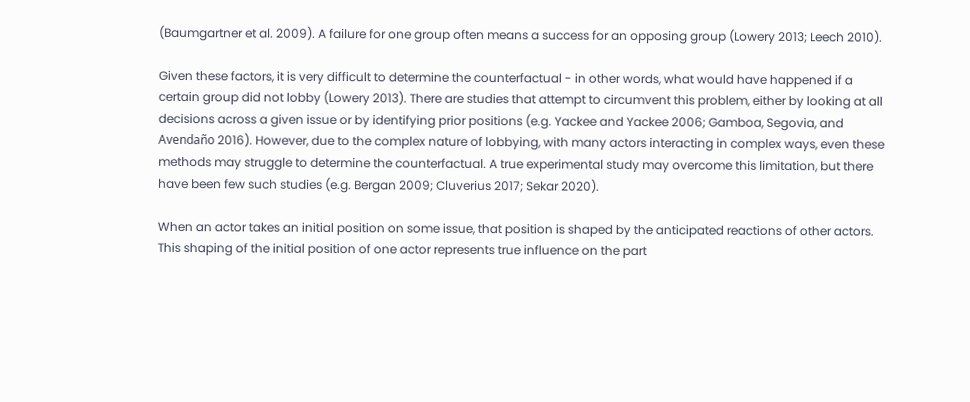(Baumgartner et al. 2009). A failure for one group often means a success for an opposing group (Lowery 2013; Leech 2010).

Given these factors, it is very difficult to determine the counterfactual - in other words, what would have happened if a certain group did not lobby (Lowery 2013). There are studies that attempt to circumvent this problem, either by looking at all decisions across a given issue or by identifying prior positions (e.g. Yackee and Yackee 2006; Gamboa, Segovia, and Avendaño 2016). However, due to the complex nature of lobbying, with many actors interacting in complex ways, even these methods may struggle to determine the counterfactual. A true experimental study may overcome this limitation, but there have been few such studies (e.g. Bergan 2009; Cluverius 2017; Sekar 2020).

When an actor takes an initial position on some issue, that position is shaped by the anticipated reactions of other actors. This shaping of the initial position of one actor represents true influence on the part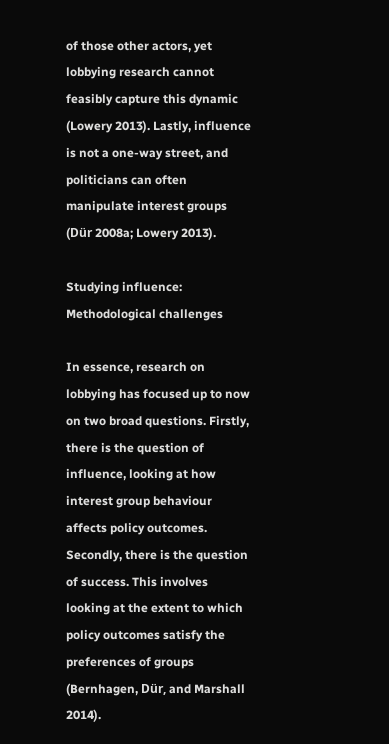of those other actors, yet lobbying research cannot feasibly capture this dynamic (Lowery 2013). Lastly, influence is not a one-way street, and politicians can often manipulate interest groups (Dür 2008a; Lowery 2013).

Studying influence: Methodological challenges

In essence, research on lobbying has focused up to now on two broad questions. Firstly, there is the question of influence, looking at how interest group behaviour affects policy outcomes. Secondly, there is the question of success. This involves looking at the extent to which policy outcomes satisfy the preferences of groups (Bernhagen, Dür, and Marshall 2014).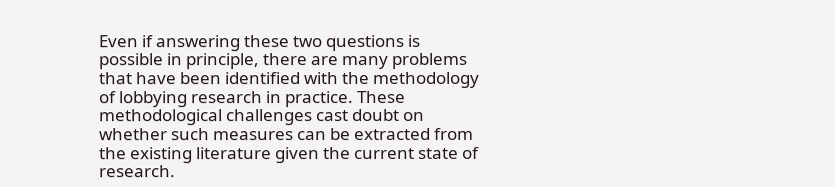Even if answering these two questions is possible in principle, there are many problems that have been identified with the methodology of lobbying research in practice. These methodological challenges cast doubt on whether such measures can be extracted from the existing literature given the current state of research.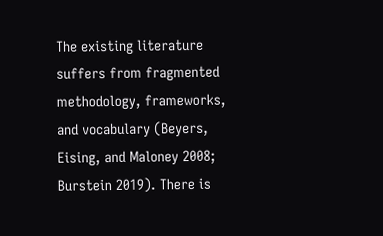The existing literature suffers from fragmented methodology, frameworks, and vocabulary (Beyers, Eising, and Maloney 2008; Burstein 2019). There is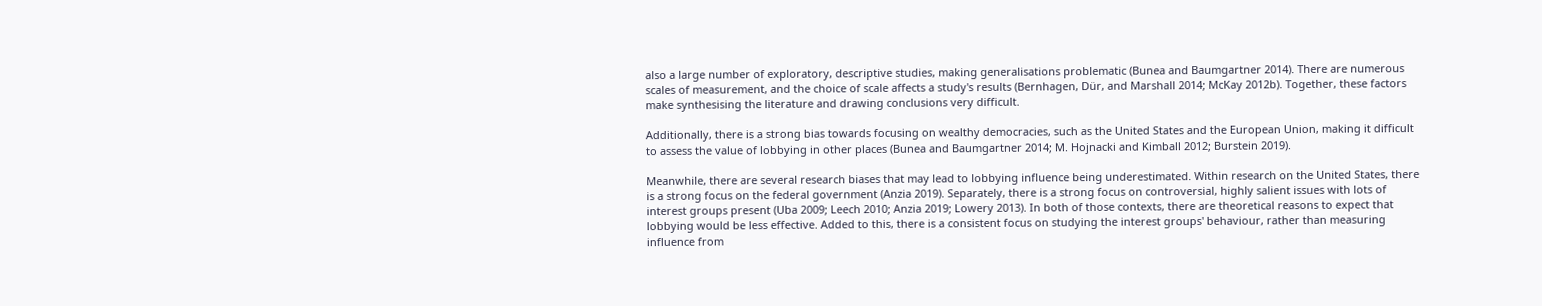also a large number of exploratory, descriptive studies, making generalisations problematic (Bunea and Baumgartner 2014). There are numerous scales of measurement, and the choice of scale affects a study's results (Bernhagen, Dür, and Marshall 2014; McKay 2012b). Together, these factors make synthesising the literature and drawing conclusions very difficult.

Additionally, there is a strong bias towards focusing on wealthy democracies, such as the United States and the European Union, making it difficult to assess the value of lobbying in other places (Bunea and Baumgartner 2014; M. Hojnacki and Kimball 2012; Burstein 2019).

Meanwhile, there are several research biases that may lead to lobbying influence being underestimated. Within research on the United States, there is a strong focus on the federal government (Anzia 2019). Separately, there is a strong focus on controversial, highly salient issues with lots of interest groups present (Uba 2009; Leech 2010; Anzia 2019; Lowery 2013). In both of those contexts, there are theoretical reasons to expect that lobbying would be less effective. Added to this, there is a consistent focus on studying the interest groups' behaviour, rather than measuring influence from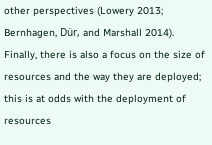other perspectives (Lowery 2013; Bernhagen, Dür, and Marshall 2014). Finally, there is also a focus on the size of resources and the way they are deployed; this is at odds with the deployment of resources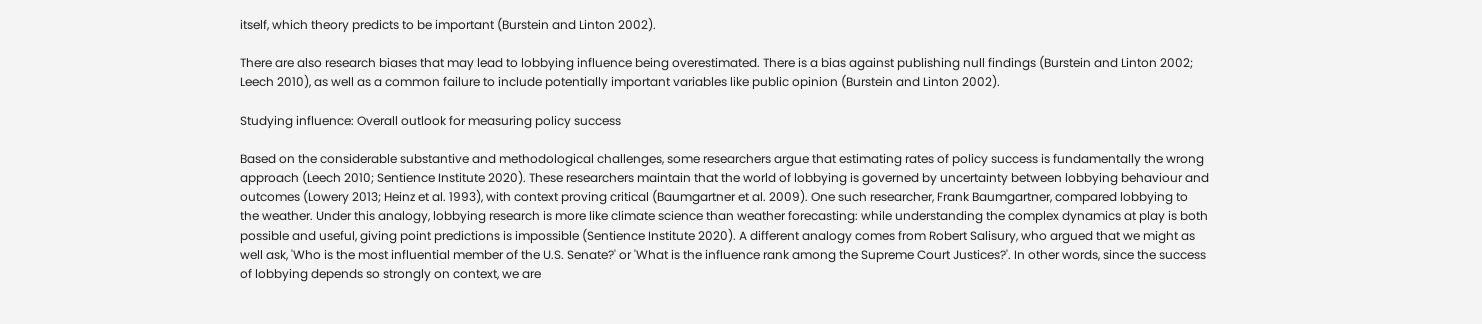itself, which theory predicts to be important (Burstein and Linton 2002).

There are also research biases that may lead to lobbying influence being overestimated. There is a bias against publishing null findings (Burstein and Linton 2002; Leech 2010), as well as a common failure to include potentially important variables like public opinion (Burstein and Linton 2002).

Studying influence: Overall outlook for measuring policy success

Based on the considerable substantive and methodological challenges, some researchers argue that estimating rates of policy success is fundamentally the wrong approach (Leech 2010; Sentience Institute 2020). These researchers maintain that the world of lobbying is governed by uncertainty between lobbying behaviour and outcomes (Lowery 2013; Heinz et al. 1993), with context proving critical (Baumgartner et al. 2009). One such researcher, Frank Baumgartner, compared lobbying to the weather. Under this analogy, lobbying research is more like climate science than weather forecasting: while understanding the complex dynamics at play is both possible and useful, giving point predictions is impossible (Sentience Institute 2020). A different analogy comes from Robert Salisury, who argued that we might as well ask, 'Who is the most influential member of the U.S. Senate?' or 'What is the influence rank among the Supreme Court Justices?'. In other words, since the success of lobbying depends so strongly on context, we are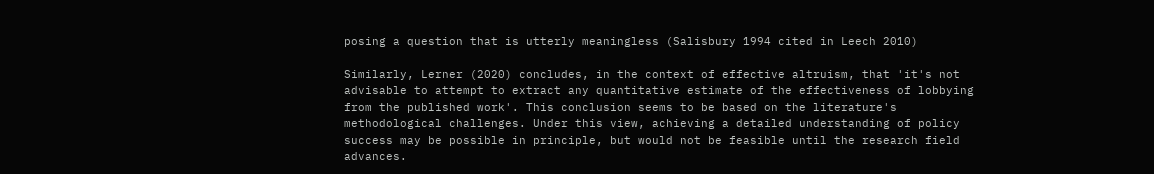posing a question that is utterly meaningless (Salisbury 1994 cited in Leech 2010)

Similarly, Lerner (2020) concludes, in the context of effective altruism, that 'it's not advisable to attempt to extract any quantitative estimate of the effectiveness of lobbying from the published work'. This conclusion seems to be based on the literature's methodological challenges. Under this view, achieving a detailed understanding of policy success may be possible in principle, but would not be feasible until the research field advances.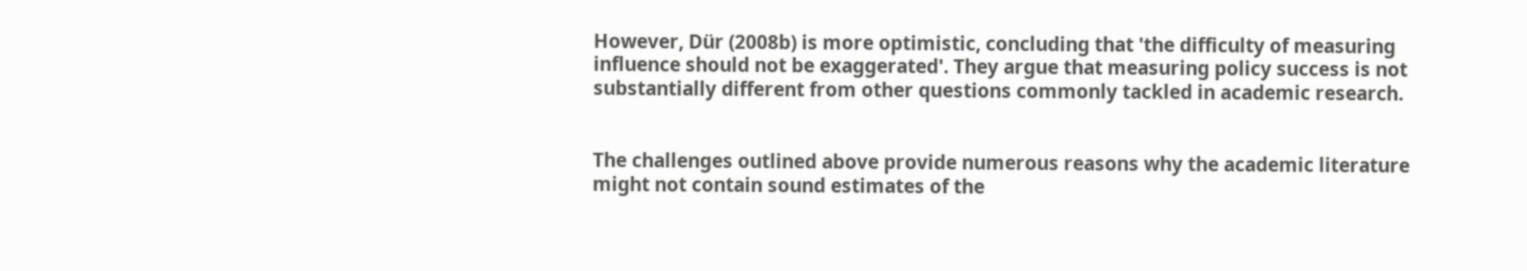However, Dür (2008b) is more optimistic, concluding that 'the difficulty of measuring influence should not be exaggerated'. They argue that measuring policy success is not substantially different from other questions commonly tackled in academic research.


The challenges outlined above provide numerous reasons why the academic literature might not contain sound estimates of the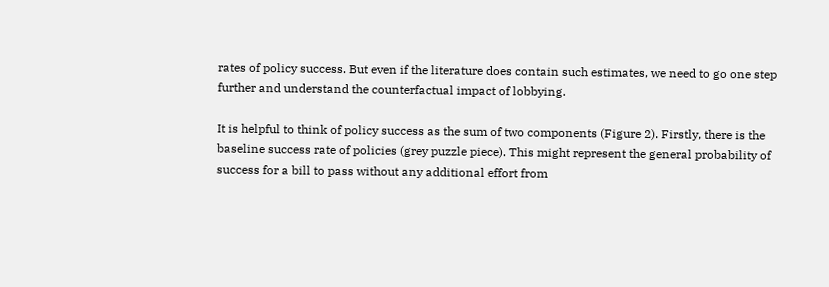rates of policy success. But even if the literature does contain such estimates, we need to go one step further and understand the counterfactual impact of lobbying.

It is helpful to think of policy success as the sum of two components (Figure 2). Firstly, there is the baseline success rate of policies (grey puzzle piece). This might represent the general probability of success for a bill to pass without any additional effort from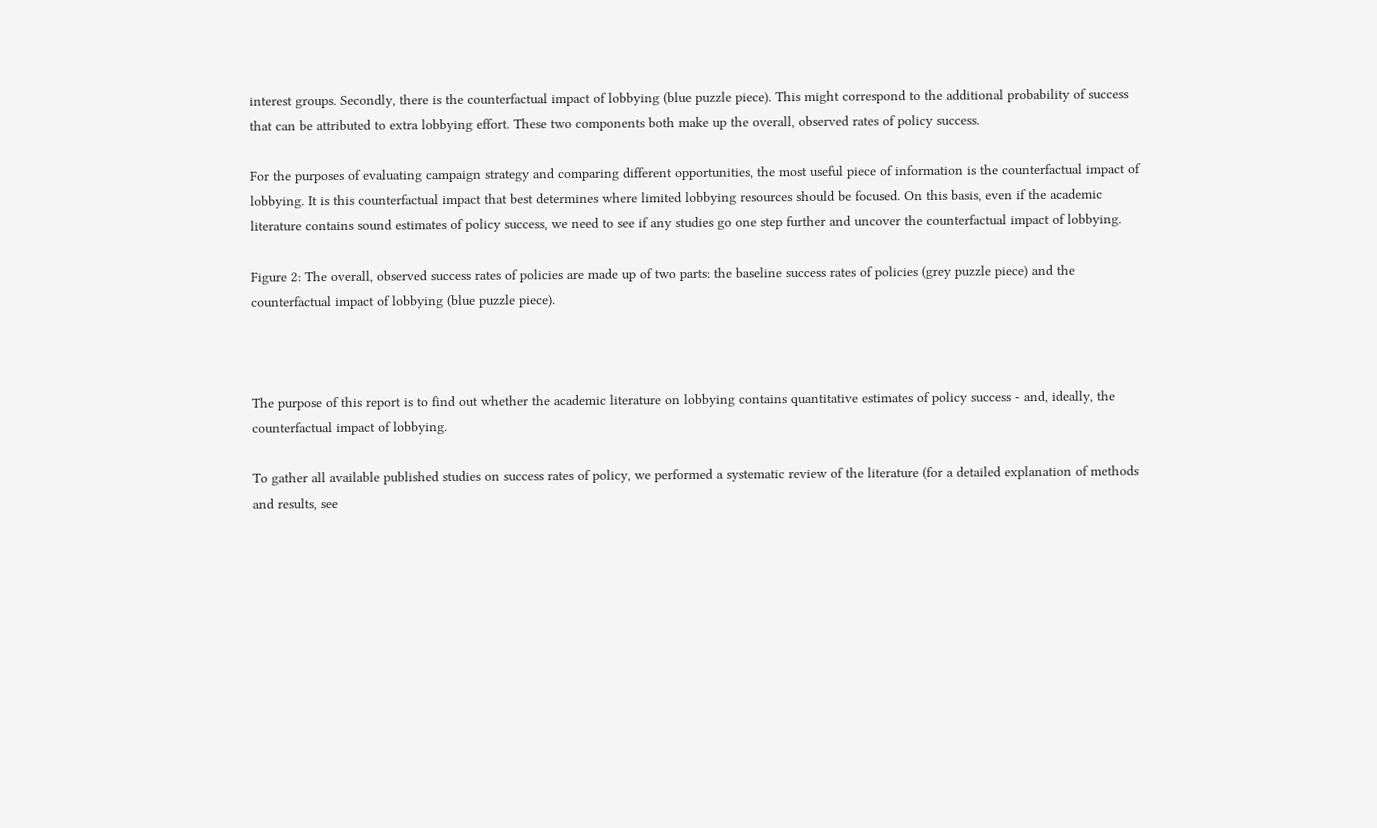interest groups. Secondly, there is the counterfactual impact of lobbying (blue puzzle piece). This might correspond to the additional probability of success that can be attributed to extra lobbying effort. These two components both make up the overall, observed rates of policy success.

For the purposes of evaluating campaign strategy and comparing different opportunities, the most useful piece of information is the counterfactual impact of lobbying. It is this counterfactual impact that best determines where limited lobbying resources should be focused. On this basis, even if the academic literature contains sound estimates of policy success, we need to see if any studies go one step further and uncover the counterfactual impact of lobbying.

Figure 2: The overall, observed success rates of policies are made up of two parts: the baseline success rates of policies (grey puzzle piece) and the counterfactual impact of lobbying (blue puzzle piece).



The purpose of this report is to find out whether the academic literature on lobbying contains quantitative estimates of policy success - and, ideally, the counterfactual impact of lobbying.

To gather all available published studies on success rates of policy, we performed a systematic review of the literature (for a detailed explanation of methods and results, see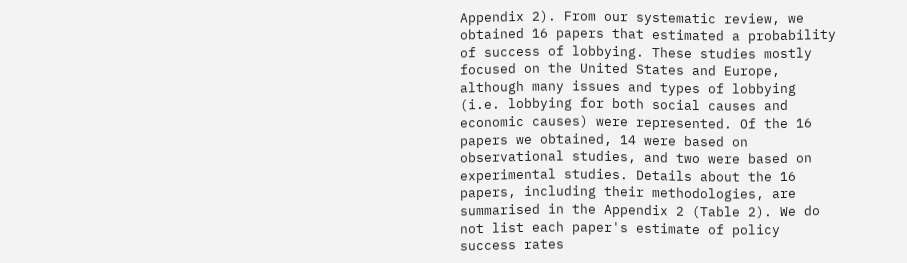Appendix 2). From our systematic review, we obtained 16 papers that estimated a probability of success of lobbying. These studies mostly focused on the United States and Europe, although many issues and types of lobbying (i.e. lobbying for both social causes and economic causes) were represented. Of the 16 papers we obtained, 14 were based on observational studies, and two were based on experimental studies. Details about the 16 papers, including their methodologies, are summarised in the Appendix 2 (Table 2). We do not list each paper's estimate of policy success rates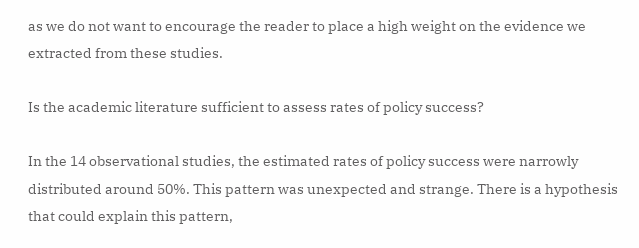as we do not want to encourage the reader to place a high weight on the evidence we extracted from these studies.

Is the academic literature sufficient to assess rates of policy success?

In the 14 observational studies, the estimated rates of policy success were narrowly distributed around 50%. This pattern was unexpected and strange. There is a hypothesis that could explain this pattern,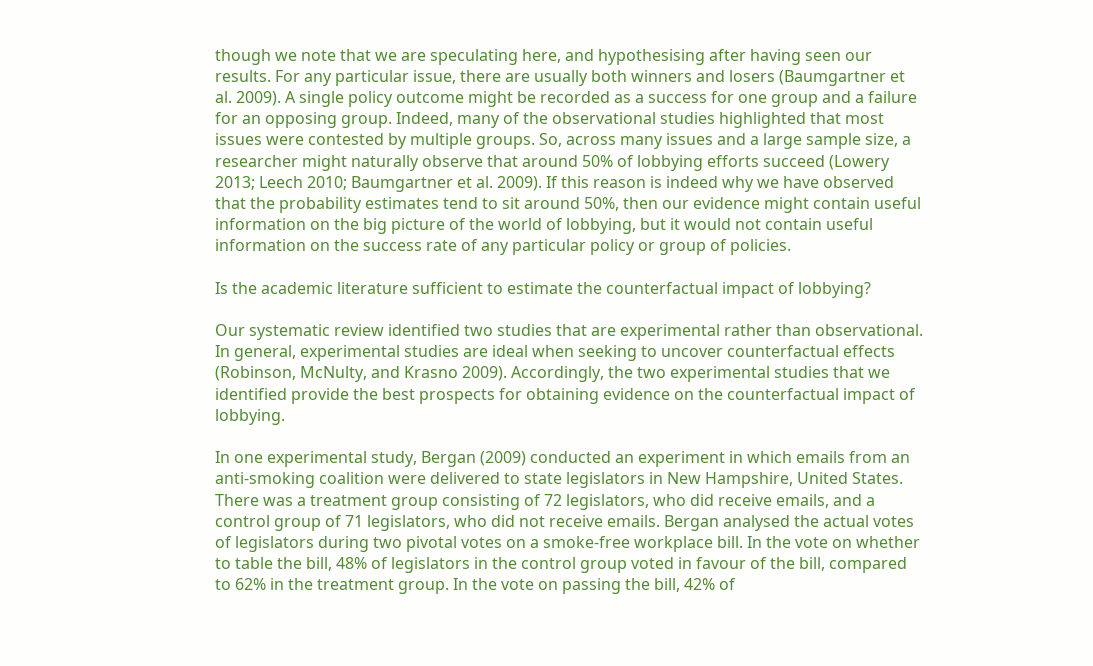though we note that we are speculating here, and hypothesising after having seen our results. For any particular issue, there are usually both winners and losers (Baumgartner et al. 2009). A single policy outcome might be recorded as a success for one group and a failure for an opposing group. Indeed, many of the observational studies highlighted that most issues were contested by multiple groups. So, across many issues and a large sample size, a researcher might naturally observe that around 50% of lobbying efforts succeed (Lowery 2013; Leech 2010; Baumgartner et al. 2009). If this reason is indeed why we have observed that the probability estimates tend to sit around 50%, then our evidence might contain useful information on the big picture of the world of lobbying, but it would not contain useful information on the success rate of any particular policy or group of policies.

Is the academic literature sufficient to estimate the counterfactual impact of lobbying?

Our systematic review identified two studies that are experimental rather than observational. In general, experimental studies are ideal when seeking to uncover counterfactual effects (Robinson, McNulty, and Krasno 2009). Accordingly, the two experimental studies that we identified provide the best prospects for obtaining evidence on the counterfactual impact of lobbying.

In one experimental study, Bergan (2009) conducted an experiment in which emails from an anti-smoking coalition were delivered to state legislators in New Hampshire, United States. There was a treatment group consisting of 72 legislators, who did receive emails, and a control group of 71 legislators, who did not receive emails. Bergan analysed the actual votes of legislators during two pivotal votes on a smoke-free workplace bill. In the vote on whether to table the bill, 48% of legislators in the control group voted in favour of the bill, compared to 62% in the treatment group. In the vote on passing the bill, 42% of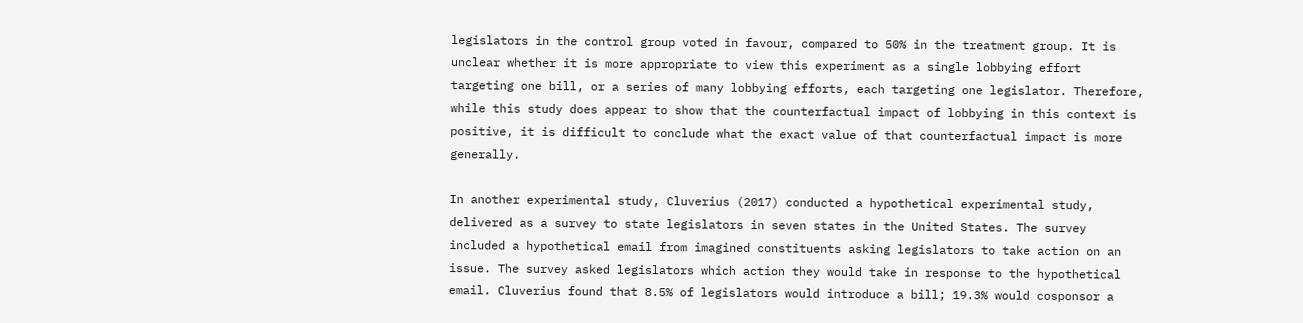legislators in the control group voted in favour, compared to 50% in the treatment group. It is unclear whether it is more appropriate to view this experiment as a single lobbying effort targeting one bill, or a series of many lobbying efforts, each targeting one legislator. Therefore, while this study does appear to show that the counterfactual impact of lobbying in this context is positive, it is difficult to conclude what the exact value of that counterfactual impact is more generally.

In another experimental study, Cluverius (2017) conducted a hypothetical experimental study, delivered as a survey to state legislators in seven states in the United States. The survey included a hypothetical email from imagined constituents asking legislators to take action on an issue. The survey asked legislators which action they would take in response to the hypothetical email. Cluverius found that 8.5% of legislators would introduce a bill; 19.3% would cosponsor a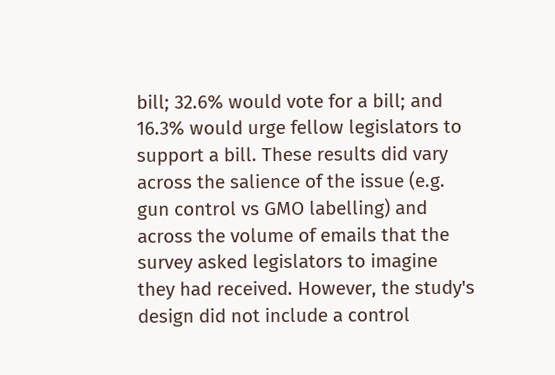bill; 32.6% would vote for a bill; and 16.3% would urge fellow legislators to support a bill. These results did vary across the salience of the issue (e.g. gun control vs GMO labelling) and across the volume of emails that the survey asked legislators to imagine they had received. However, the study's design did not include a control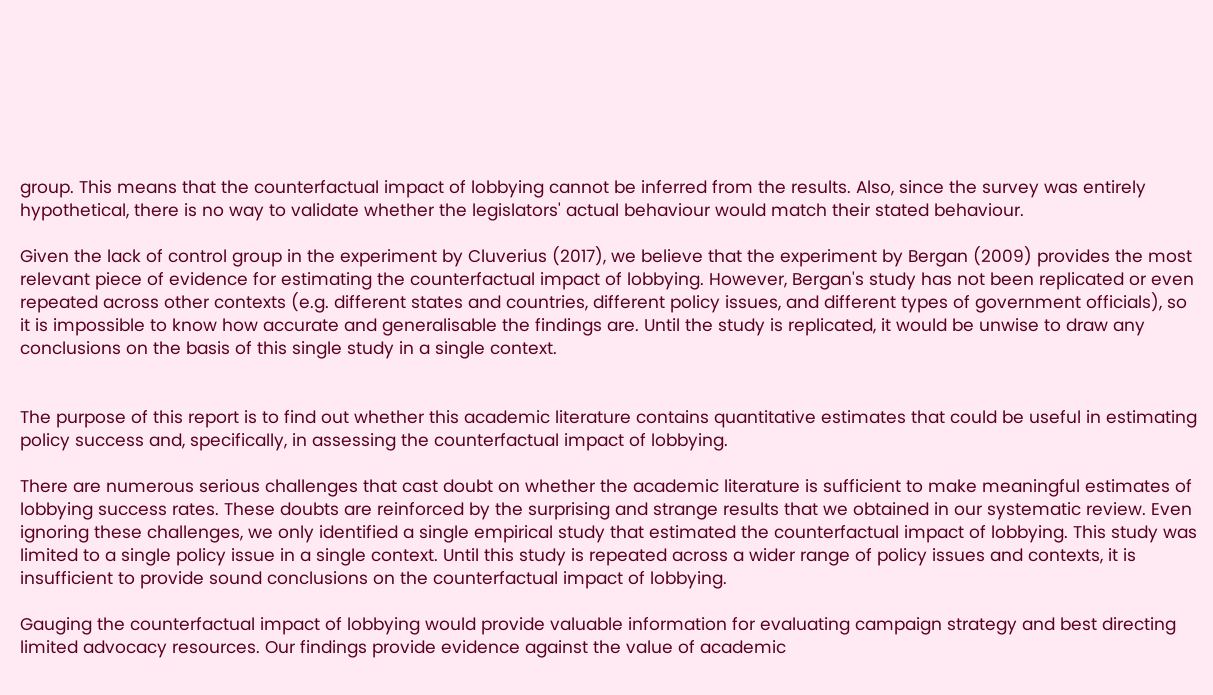group. This means that the counterfactual impact of lobbying cannot be inferred from the results. Also, since the survey was entirely hypothetical, there is no way to validate whether the legislators' actual behaviour would match their stated behaviour.

Given the lack of control group in the experiment by Cluverius (2017), we believe that the experiment by Bergan (2009) provides the most relevant piece of evidence for estimating the counterfactual impact of lobbying. However, Bergan's study has not been replicated or even repeated across other contexts (e.g. different states and countries, different policy issues, and different types of government officials), so it is impossible to know how accurate and generalisable the findings are. Until the study is replicated, it would be unwise to draw any conclusions on the basis of this single study in a single context.


The purpose of this report is to find out whether this academic literature contains quantitative estimates that could be useful in estimating policy success and, specifically, in assessing the counterfactual impact of lobbying.

There are numerous serious challenges that cast doubt on whether the academic literature is sufficient to make meaningful estimates of lobbying success rates. These doubts are reinforced by the surprising and strange results that we obtained in our systematic review. Even ignoring these challenges, we only identified a single empirical study that estimated the counterfactual impact of lobbying. This study was limited to a single policy issue in a single context. Until this study is repeated across a wider range of policy issues and contexts, it is insufficient to provide sound conclusions on the counterfactual impact of lobbying.

Gauging the counterfactual impact of lobbying would provide valuable information for evaluating campaign strategy and best directing limited advocacy resources. Our findings provide evidence against the value of academic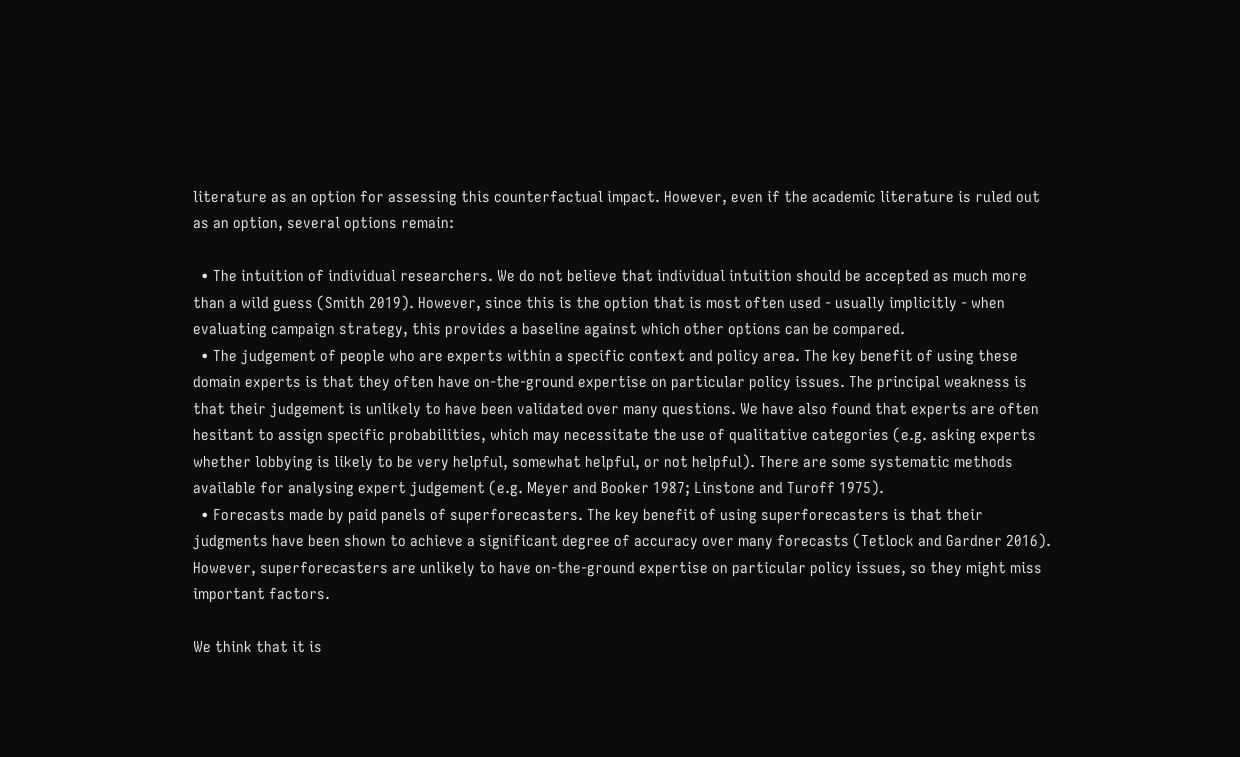literature as an option for assessing this counterfactual impact. However, even if the academic literature is ruled out as an option, several options remain:

  • The intuition of individual researchers. We do not believe that individual intuition should be accepted as much more than a wild guess (Smith 2019). However, since this is the option that is most often used - usually implicitly - when evaluating campaign strategy, this provides a baseline against which other options can be compared.
  • The judgement of people who are experts within a specific context and policy area. The key benefit of using these domain experts is that they often have on-the-ground expertise on particular policy issues. The principal weakness is that their judgement is unlikely to have been validated over many questions. We have also found that experts are often hesitant to assign specific probabilities, which may necessitate the use of qualitative categories (e.g. asking experts whether lobbying is likely to be very helpful, somewhat helpful, or not helpful). There are some systematic methods available for analysing expert judgement (e.g. Meyer and Booker 1987; Linstone and Turoff 1975).
  • Forecasts made by paid panels of superforecasters. The key benefit of using superforecasters is that their judgments have been shown to achieve a significant degree of accuracy over many forecasts (Tetlock and Gardner 2016). However, superforecasters are unlikely to have on-the-ground expertise on particular policy issues, so they might miss important factors.

We think that it is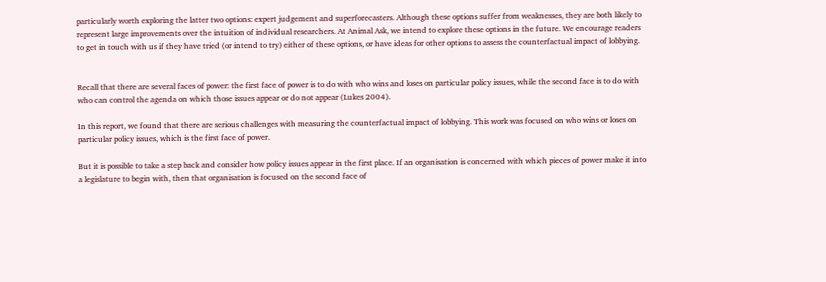particularly worth exploring the latter two options: expert judgement and superforecasters. Although these options suffer from weaknesses, they are both likely to represent large improvements over the intuition of individual researchers. At Animal Ask, we intend to explore these options in the future. We encourage readers to get in touch with us if they have tried (or intend to try) either of these options, or have ideas for other options to assess the counterfactual impact of lobbying.


Recall that there are several faces of power: the first face of power is to do with who wins and loses on particular policy issues, while the second face is to do with who can control the agenda on which those issues appear or do not appear (Lukes 2004).

In this report, we found that there are serious challenges with measuring the counterfactual impact of lobbying. This work was focused on who wins or loses on particular policy issues, which is the first face of power.

But it is possible to take a step back and consider how policy issues appear in the first place. If an organisation is concerned with which pieces of power make it into a legislature to begin with, then that organisation is focused on the second face of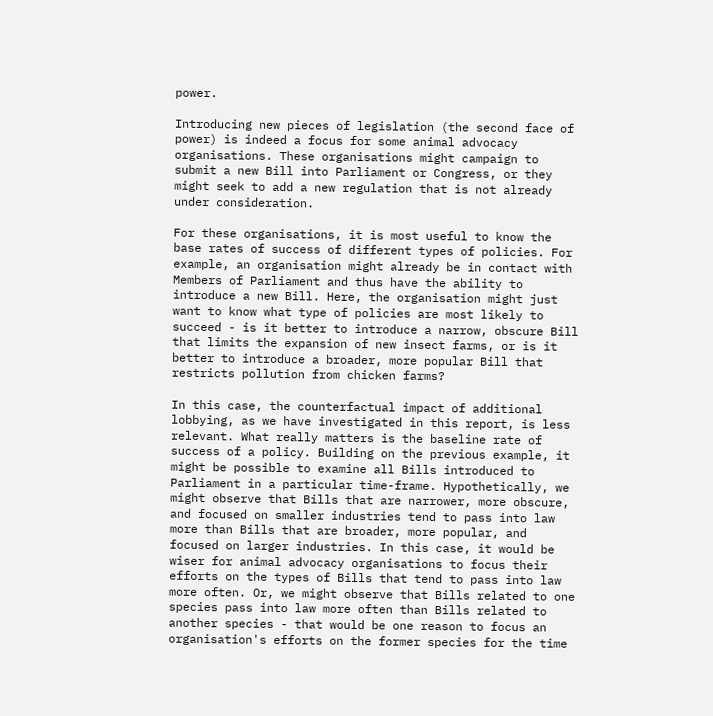power.

Introducing new pieces of legislation (the second face of power) is indeed a focus for some animal advocacy organisations. These organisations might campaign to submit a new Bill into Parliament or Congress, or they might seek to add a new regulation that is not already under consideration.

For these organisations, it is most useful to know the base rates of success of different types of policies. For example, an organisation might already be in contact with Members of Parliament and thus have the ability to introduce a new Bill. Here, the organisation might just want to know what type of policies are most likely to succeed - is it better to introduce a narrow, obscure Bill that limits the expansion of new insect farms, or is it better to introduce a broader, more popular Bill that restricts pollution from chicken farms?

In this case, the counterfactual impact of additional lobbying, as we have investigated in this report, is less relevant. What really matters is the baseline rate of success of a policy. Building on the previous example, it might be possible to examine all Bills introduced to Parliament in a particular time-frame. Hypothetically, we might observe that Bills that are narrower, more obscure, and focused on smaller industries tend to pass into law more than Bills that are broader, more popular, and focused on larger industries. In this case, it would be wiser for animal advocacy organisations to focus their efforts on the types of Bills that tend to pass into law more often. Or, we might observe that Bills related to one species pass into law more often than Bills related to another species - that would be one reason to focus an organisation's efforts on the former species for the time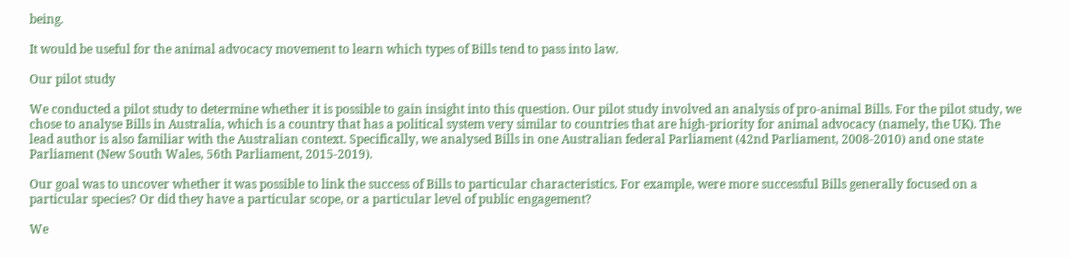being.

It would be useful for the animal advocacy movement to learn which types of Bills tend to pass into law.

Our pilot study

We conducted a pilot study to determine whether it is possible to gain insight into this question. Our pilot study involved an analysis of pro-animal Bills. For the pilot study, we chose to analyse Bills in Australia, which is a country that has a political system very similar to countries that are high-priority for animal advocacy (namely, the UK). The lead author is also familiar with the Australian context. Specifically, we analysed Bills in one Australian federal Parliament (42nd Parliament, 2008-2010) and one state Parliament (New South Wales, 56th Parliament, 2015-2019).

Our goal was to uncover whether it was possible to link the success of Bills to particular characteristics. For example, were more successful Bills generally focused on a particular species? Or did they have a particular scope, or a particular level of public engagement?

We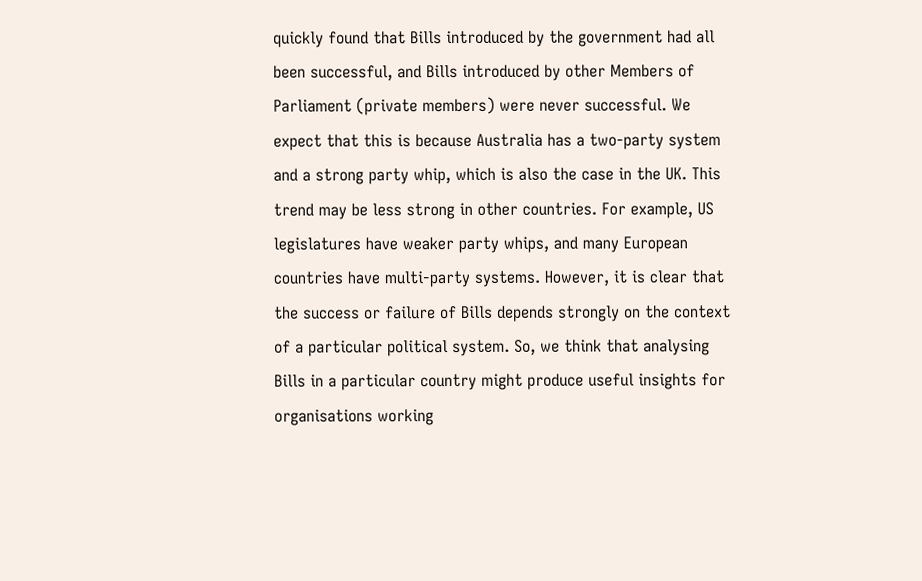quickly found that Bills introduced by the government had all been successful, and Bills introduced by other Members of Parliament (private members) were never successful. We expect that this is because Australia has a two-party system and a strong party whip, which is also the case in the UK. This trend may be less strong in other countries. For example, US legislatures have weaker party whips, and many European countries have multi-party systems. However, it is clear that the success or failure of Bills depends strongly on the context of a particular political system. So, we think that analysing Bills in a particular country might produce useful insights for organisations working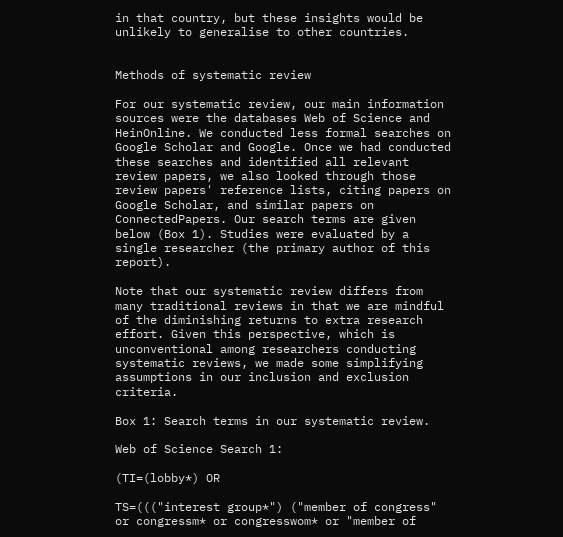in that country, but these insights would be unlikely to generalise to other countries.


Methods of systematic review

For our systematic review, our main information sources were the databases Web of Science and HeinOnline. We conducted less formal searches on Google Scholar and Google. Once we had conducted these searches and identified all relevant review papers, we also looked through those review papers' reference lists, citing papers on Google Scholar, and similar papers on ConnectedPapers. Our search terms are given below (Box 1). Studies were evaluated by a single researcher (the primary author of this report).

Note that our systematic review differs from many traditional reviews in that we are mindful of the diminishing returns to extra research effort. Given this perspective, which is unconventional among researchers conducting systematic reviews, we made some simplifying assumptions in our inclusion and exclusion criteria.

Box 1: Search terms in our systematic review.

Web of Science Search 1:

(TI=(lobby*) OR

TS=((("interest group*") ("member of congress" or congressm* or congresswom* or "member of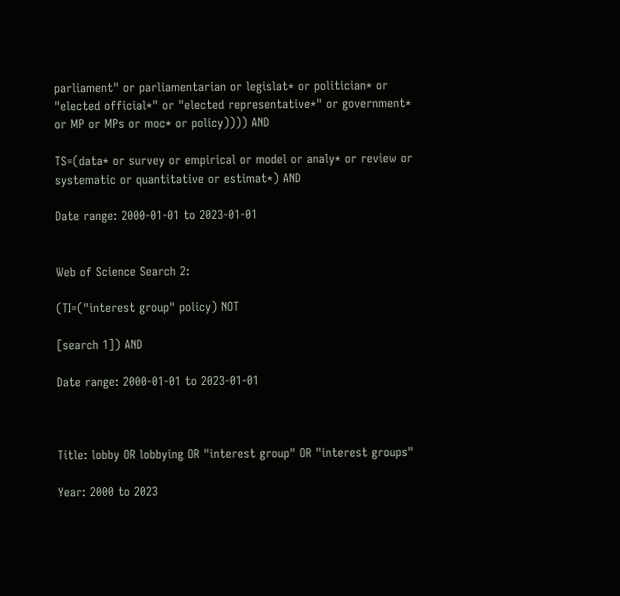parliament" or parliamentarian or legislat* or politician* or "elected official*" or "elected representative*" or government* or MP or MPs or moc* or policy)))) AND

TS=(data* or survey or empirical or model or analy* or review or systematic or quantitative or estimat*) AND

Date range: 2000-01-01 to 2023-01-01


Web of Science Search 2:

(TI=("interest group" policy) NOT

[search 1]) AND

Date range: 2000-01-01 to 2023-01-01



Title: lobby OR lobbying OR "interest group" OR "interest groups"

Year: 2000 to 2023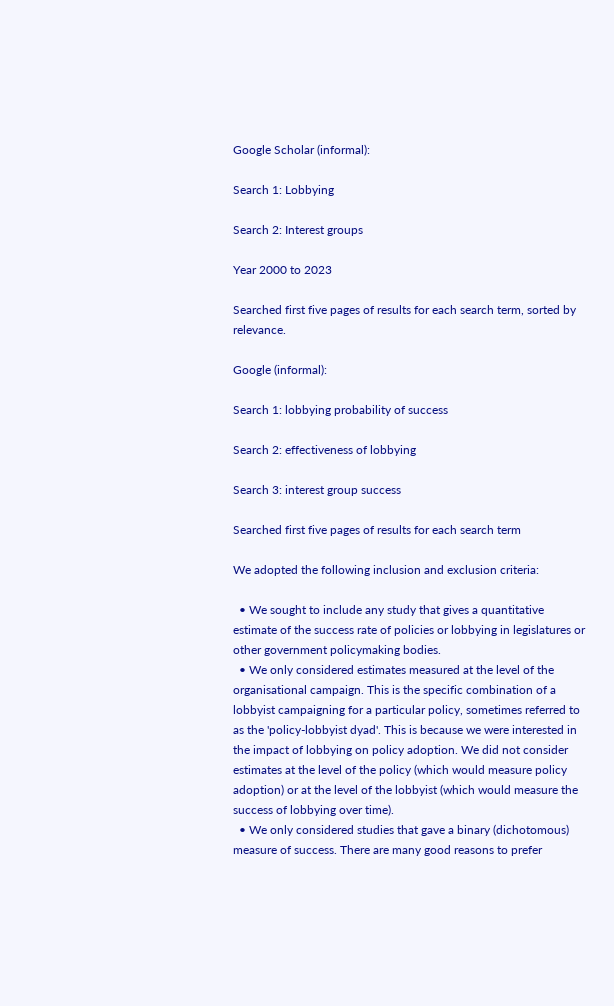Google Scholar (informal):

Search 1: Lobbying

Search 2: Interest groups

Year 2000 to 2023

Searched first five pages of results for each search term, sorted by relevance.

Google (informal):

Search 1: lobbying probability of success

Search 2: effectiveness of lobbying

Search 3: interest group success

Searched first five pages of results for each search term

We adopted the following inclusion and exclusion criteria:

  • We sought to include any study that gives a quantitative estimate of the success rate of policies or lobbying in legislatures or other government policymaking bodies.
  • We only considered estimates measured at the level of the organisational campaign. This is the specific combination of a lobbyist campaigning for a particular policy, sometimes referred to as the 'policy-lobbyist dyad'. This is because we were interested in the impact of lobbying on policy adoption. We did not consider estimates at the level of the policy (which would measure policy adoption) or at the level of the lobbyist (which would measure the success of lobbying over time).
  • We only considered studies that gave a binary (dichotomous) measure of success. There are many good reasons to prefer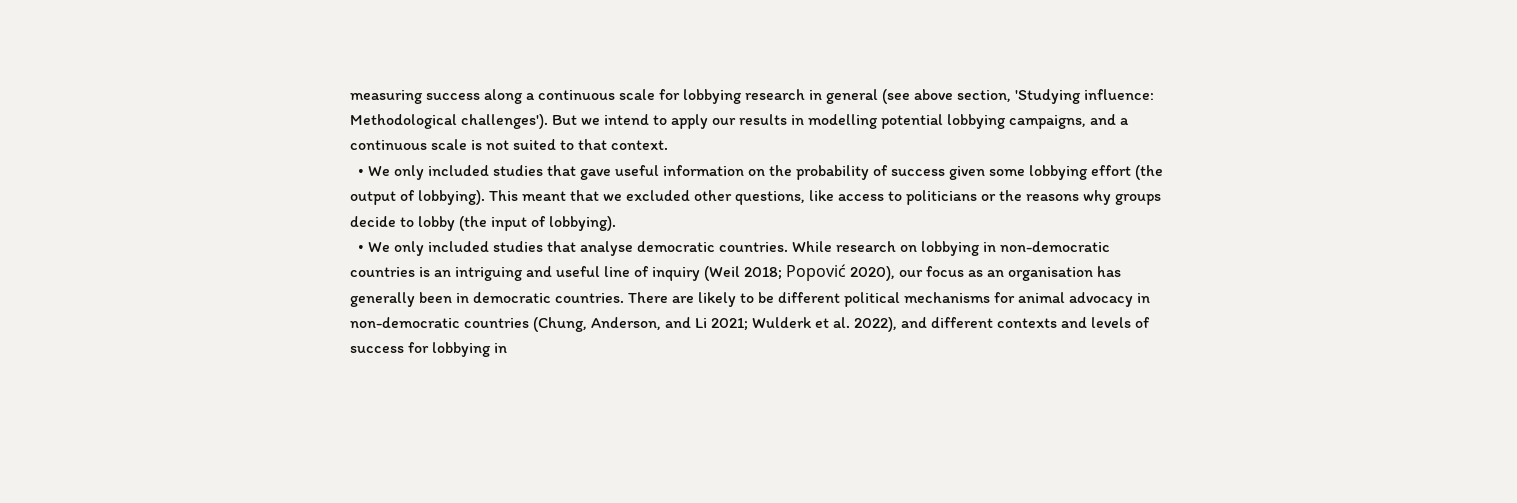measuring success along a continuous scale for lobbying research in general (see above section, 'Studying influence: Methodological challenges'). But we intend to apply our results in modelling potential lobbying campaigns, and a continuous scale is not suited to that context.
  • We only included studies that gave useful information on the probability of success given some lobbying effort (the output of lobbying). This meant that we excluded other questions, like access to politicians or the reasons why groups decide to lobby (the input of lobbying).
  • We only included studies that analyse democratic countries. While research on lobbying in non-democratic countries is an intriguing and useful line of inquiry (Weil 2018; Popović 2020), our focus as an organisation has generally been in democratic countries. There are likely to be different political mechanisms for animal advocacy in non-democratic countries (Chung, Anderson, and Li 2021; Wulderk et al. 2022), and different contexts and levels of success for lobbying in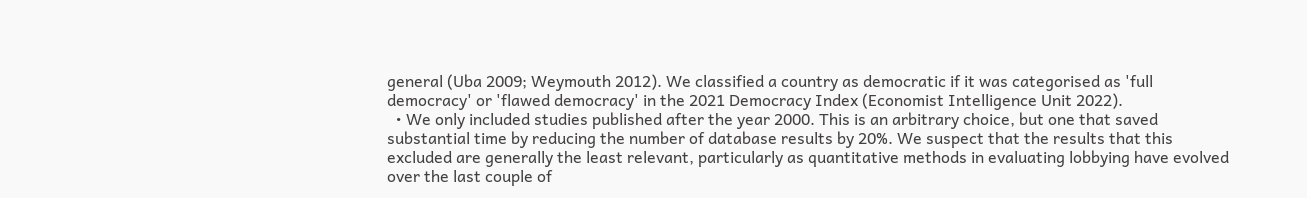general (Uba 2009; Weymouth 2012). We classified a country as democratic if it was categorised as 'full democracy' or 'flawed democracy' in the 2021 Democracy Index (Economist Intelligence Unit 2022).
  • We only included studies published after the year 2000. This is an arbitrary choice, but one that saved substantial time by reducing the number of database results by 20%. We suspect that the results that this excluded are generally the least relevant, particularly as quantitative methods in evaluating lobbying have evolved over the last couple of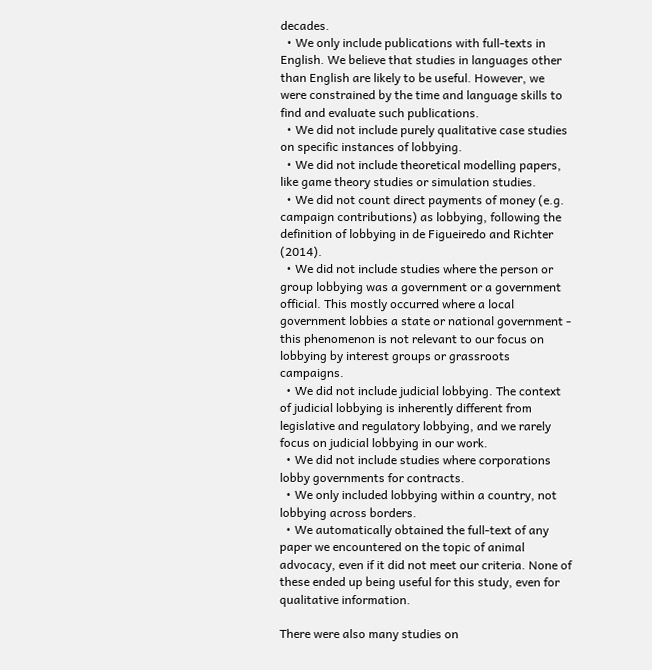decades.
  • We only include publications with full-texts in English. We believe that studies in languages other than English are likely to be useful. However, we were constrained by the time and language skills to find and evaluate such publications.
  • We did not include purely qualitative case studies on specific instances of lobbying.
  • We did not include theoretical modelling papers, like game theory studies or simulation studies.
  • We did not count direct payments of money (e.g. campaign contributions) as lobbying, following the definition of lobbying in de Figueiredo and Richter (2014).
  • We did not include studies where the person or group lobbying was a government or a government official. This mostly occurred where a local government lobbies a state or national government - this phenomenon is not relevant to our focus on lobbying by interest groups or grassroots campaigns.
  • We did not include judicial lobbying. The context of judicial lobbying is inherently different from legislative and regulatory lobbying, and we rarely focus on judicial lobbying in our work.
  • We did not include studies where corporations lobby governments for contracts.
  • We only included lobbying within a country, not lobbying across borders.
  • We automatically obtained the full-text of any paper we encountered on the topic of animal advocacy, even if it did not meet our criteria. None of these ended up being useful for this study, even for qualitative information.

There were also many studies on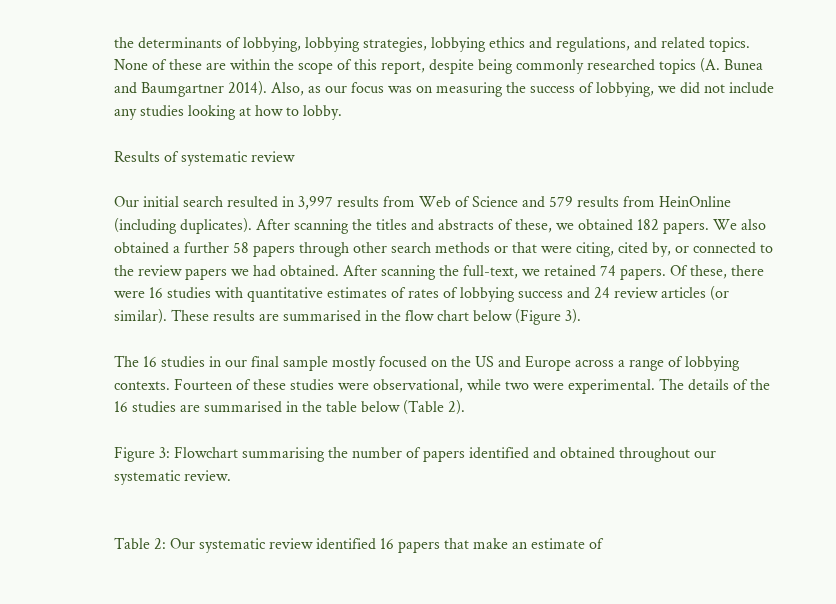the determinants of lobbying, lobbying strategies, lobbying ethics and regulations, and related topics. None of these are within the scope of this report, despite being commonly researched topics (A. Bunea and Baumgartner 2014). Also, as our focus was on measuring the success of lobbying, we did not include any studies looking at how to lobby.

Results of systematic review

Our initial search resulted in 3,997 results from Web of Science and 579 results from HeinOnline (including duplicates). After scanning the titles and abstracts of these, we obtained 182 papers. We also obtained a further 58 papers through other search methods or that were citing, cited by, or connected to the review papers we had obtained. After scanning the full-text, we retained 74 papers. Of these, there were 16 studies with quantitative estimates of rates of lobbying success and 24 review articles (or similar). These results are summarised in the flow chart below (Figure 3).

The 16 studies in our final sample mostly focused on the US and Europe across a range of lobbying contexts. Fourteen of these studies were observational, while two were experimental. The details of the 16 studies are summarised in the table below (Table 2).

Figure 3: Flowchart summarising the number of papers identified and obtained throughout our systematic review.


Table 2: Our systematic review identified 16 papers that make an estimate of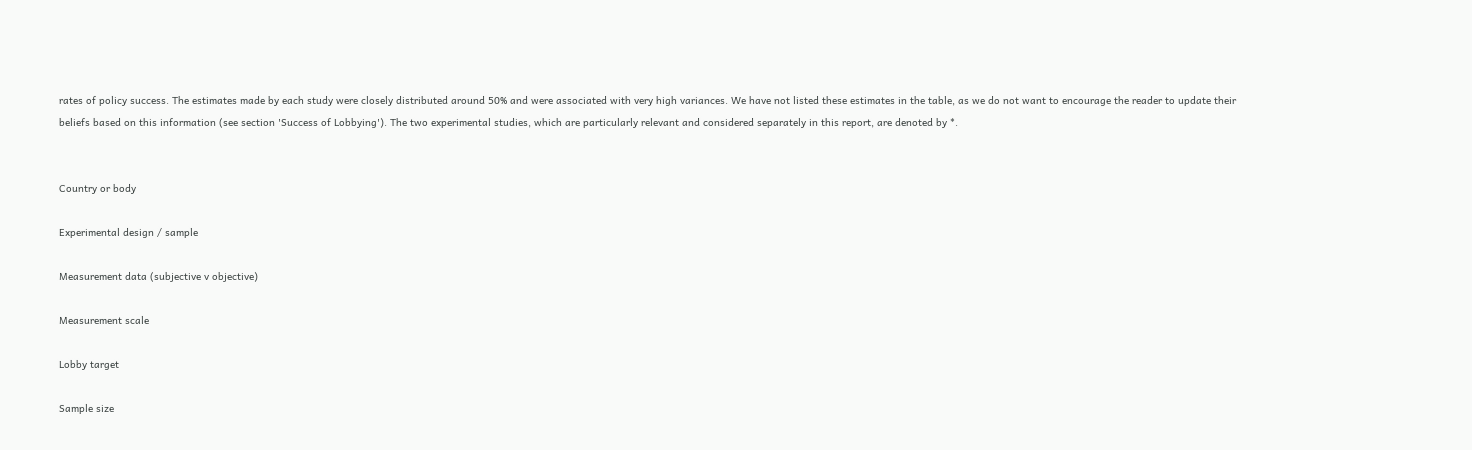rates of policy success. The estimates made by each study were closely distributed around 50% and were associated with very high variances. We have not listed these estimates in the table, as we do not want to encourage the reader to update their beliefs based on this information (see section 'Success of Lobbying'). The two experimental studies, which are particularly relevant and considered separately in this report, are denoted by *.


Country or body

Experimental design / sample

Measurement data (subjective v objective)

Measurement scale

Lobby target

Sample size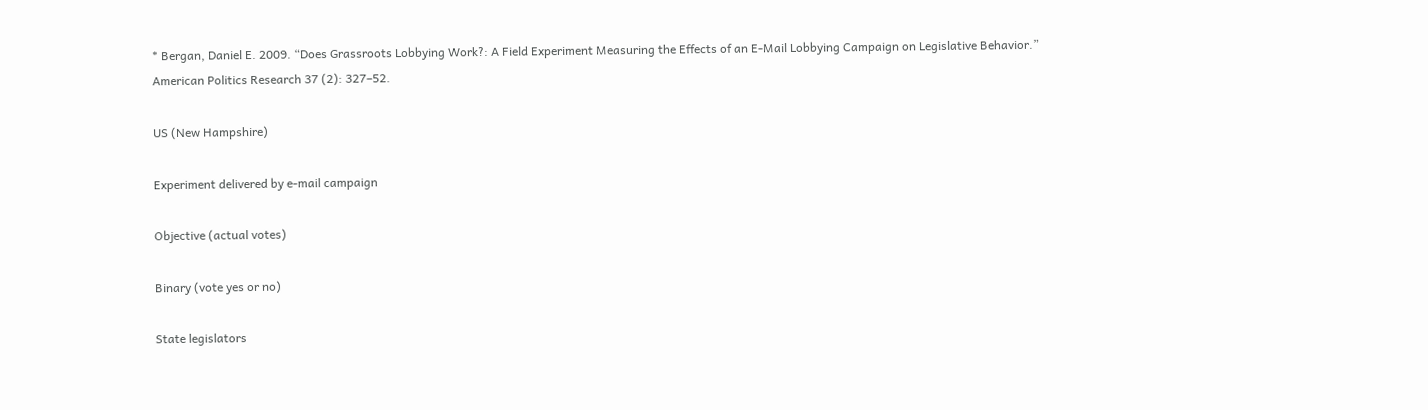* Bergan, Daniel E. 2009. “Does Grassroots Lobbying Work?: A Field Experiment Measuring the Effects of an E-Mail Lobbying Campaign on Legislative Behavior.” American Politics Research 37 (2): 327–52.

US (New Hampshire)

Experiment delivered by e-mail campaign

Objective (actual votes)

Binary (vote yes or no)

State legislators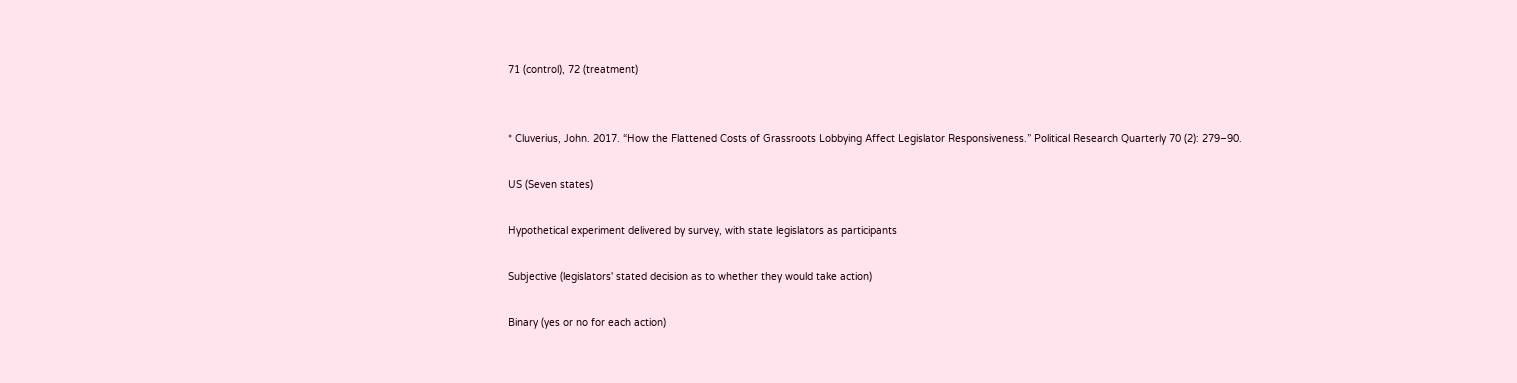71 (control), 72 (treatment)


* Cluverius, John. 2017. “How the Flattened Costs of Grassroots Lobbying Affect Legislator Responsiveness.” Political Research Quarterly 70 (2): 279–90.

US (Seven states)

Hypothetical experiment delivered by survey, with state legislators as participants

Subjective (legislators' stated decision as to whether they would take action)

Binary (yes or no for each action)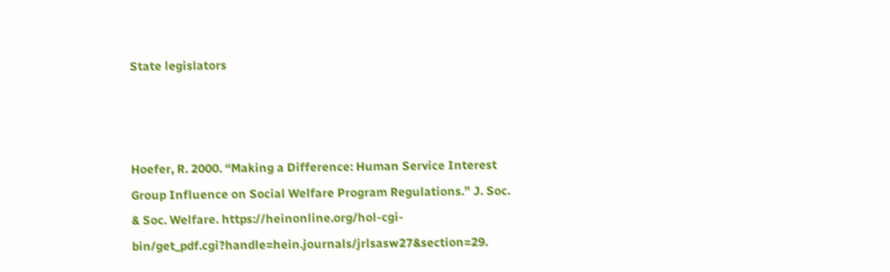State legislators



Hoefer, R. 2000. “Making a Difference: Human Service Interest Group Influence on Social Welfare Program Regulations.” J. Soc. & Soc. Welfare. https://heinonline.org/hol-cgi-bin/get_pdf.cgi?handle=hein.journals/jrlsasw27&section=29.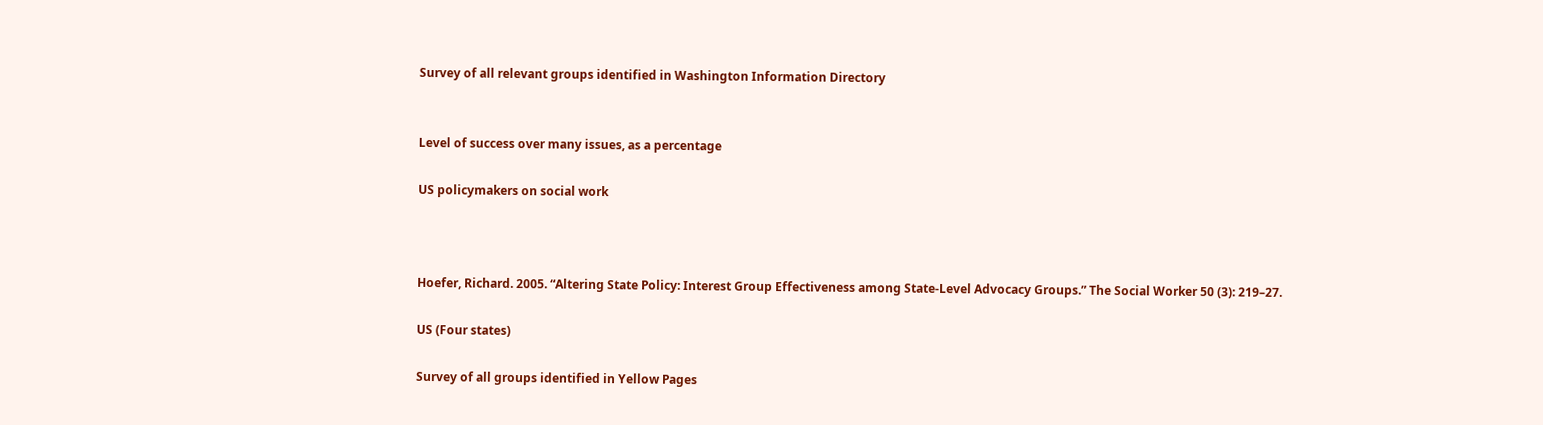Survey of all relevant groups identified in Washington Information Directory


Level of success over many issues, as a percentage

US policymakers on social work



Hoefer, Richard. 2005. “Altering State Policy: Interest Group Effectiveness among State-Level Advocacy Groups.” The Social Worker 50 (3): 219–27.

US (Four states)

Survey of all groups identified in Yellow Pages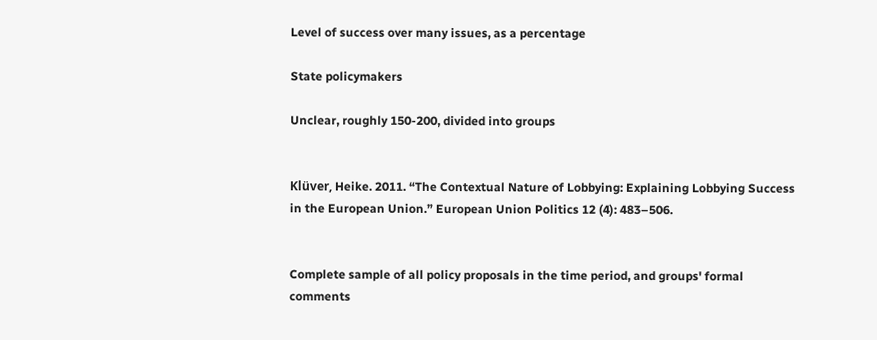Level of success over many issues, as a percentage

State policymakers

Unclear, roughly 150-200, divided into groups


Klüver, Heike. 2011. “The Contextual Nature of Lobbying: Explaining Lobbying Success in the European Union.” European Union Politics 12 (4): 483–506.


Complete sample of all policy proposals in the time period, and groups' formal comments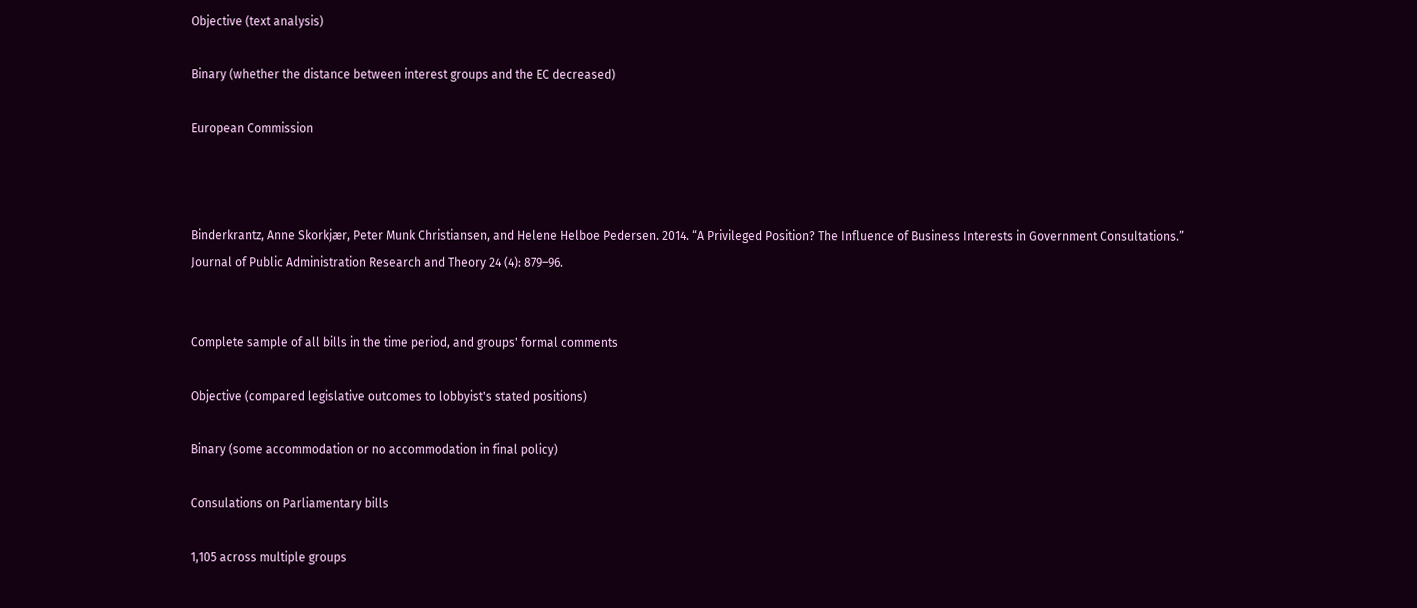Objective (text analysis)

Binary (whether the distance between interest groups and the EC decreased)

European Commission



Binderkrantz, Anne Skorkjær, Peter Munk Christiansen, and Helene Helboe Pedersen. 2014. “A Privileged Position? The Influence of Business Interests in Government Consultations.” Journal of Public Administration Research and Theory 24 (4): 879–96.


Complete sample of all bills in the time period, and groups' formal comments

Objective (compared legislative outcomes to lobbyist's stated positions)

Binary (some accommodation or no accommodation in final policy)

Consulations on Parliamentary bills

1,105 across multiple groups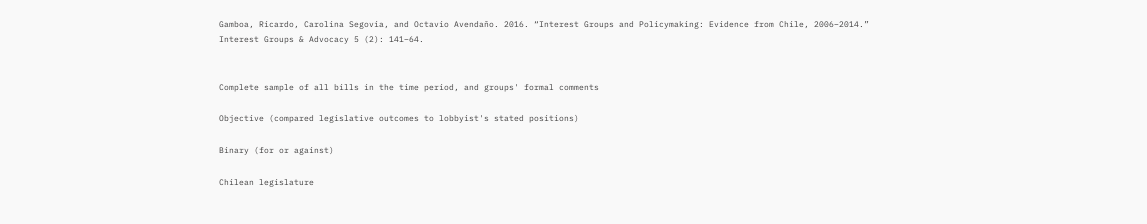Gamboa, Ricardo, Carolina Segovia, and Octavio Avendaño. 2016. “Interest Groups and Policymaking: Evidence from Chile, 2006–2014.” Interest Groups & Advocacy 5 (2): 141–64.


Complete sample of all bills in the time period, and groups' formal comments

Objective (compared legislative outcomes to lobbyist's stated positions)

Binary (for or against)

Chilean legislature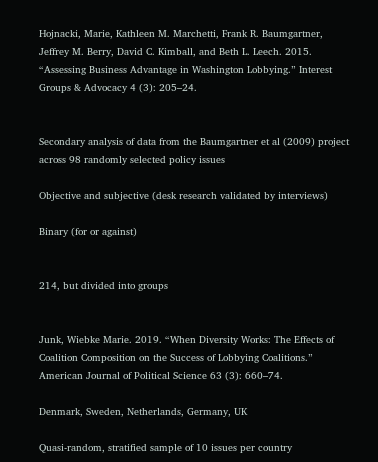Hojnacki, Marie, Kathleen M. Marchetti, Frank R. Baumgartner, Jeffrey M. Berry, David C. Kimball, and Beth L. Leech. 2015. “Assessing Business Advantage in Washington Lobbying.” Interest Groups & Advocacy 4 (3): 205–24.


Secondary analysis of data from the Baumgartner et al (2009) project across 98 randomly selected policy issues

Objective and subjective (desk research validated by interviews)

Binary (for or against)


214, but divided into groups


Junk, Wiebke Marie. 2019. “When Diversity Works: The Effects of Coalition Composition on the Success of Lobbying Coalitions.” American Journal of Political Science 63 (3): 660–74.

Denmark, Sweden, Netherlands, Germany, UK

Quasi-random, stratified sample of 10 issues per country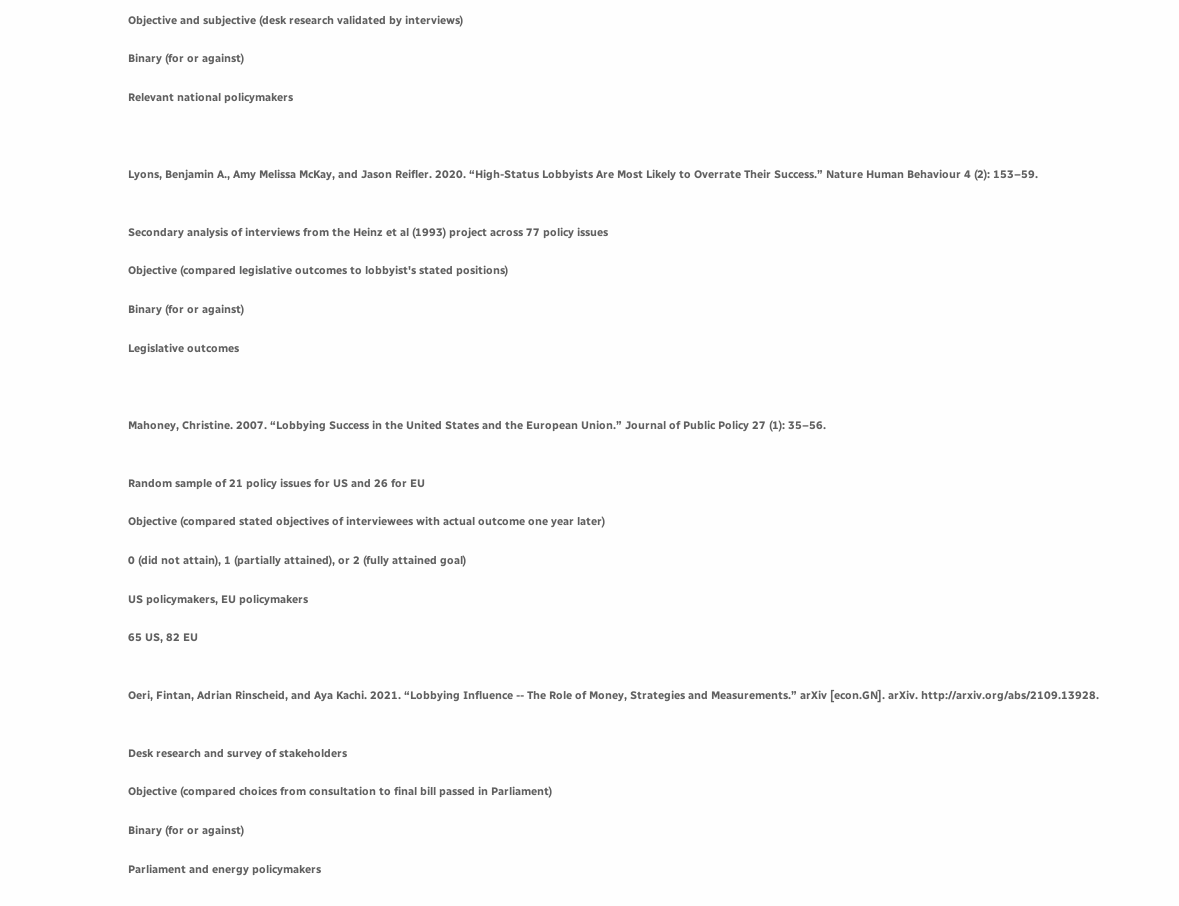Objective and subjective (desk research validated by interviews)

Binary (for or against)

Relevant national policymakers



Lyons, Benjamin A., Amy Melissa McKay, and Jason Reifler. 2020. “High-Status Lobbyists Are Most Likely to Overrate Their Success.” Nature Human Behaviour 4 (2): 153–59.


Secondary analysis of interviews from the Heinz et al (1993) project across 77 policy issues

Objective (compared legislative outcomes to lobbyist's stated positions)

Binary (for or against)

Legislative outcomes



Mahoney, Christine. 2007. “Lobbying Success in the United States and the European Union.” Journal of Public Policy 27 (1): 35–56.


Random sample of 21 policy issues for US and 26 for EU

Objective (compared stated objectives of interviewees with actual outcome one year later)

0 (did not attain), 1 (partially attained), or 2 (fully attained goal)

US policymakers, EU policymakers

65 US, 82 EU


Oeri, Fintan, Adrian Rinscheid, and Aya Kachi. 2021. “Lobbying Influence -- The Role of Money, Strategies and Measurements.” arXiv [econ.GN]. arXiv. http://arxiv.org/abs/2109.13928.


Desk research and survey of stakeholders

Objective (compared choices from consultation to final bill passed in Parliament)

Binary (for or against)

Parliament and energy policymakers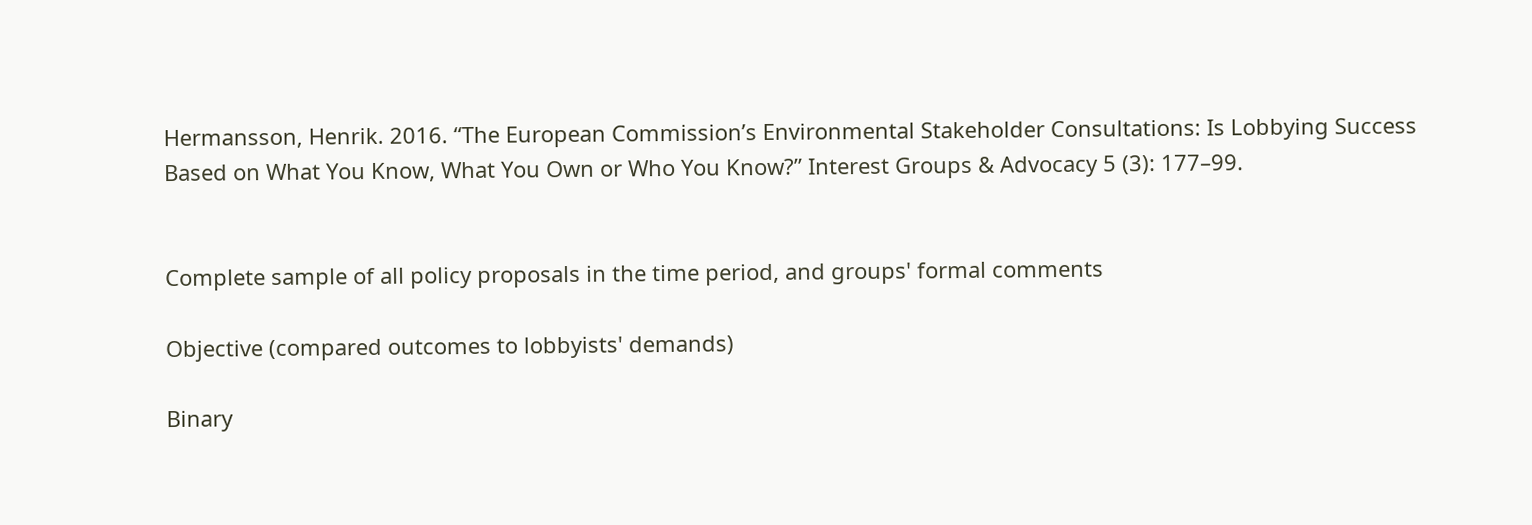Hermansson, Henrik. 2016. “The European Commission’s Environmental Stakeholder Consultations: Is Lobbying Success Based on What You Know, What You Own or Who You Know?” Interest Groups & Advocacy 5 (3): 177–99.


Complete sample of all policy proposals in the time period, and groups' formal comments

Objective (compared outcomes to lobbyists' demands)

Binary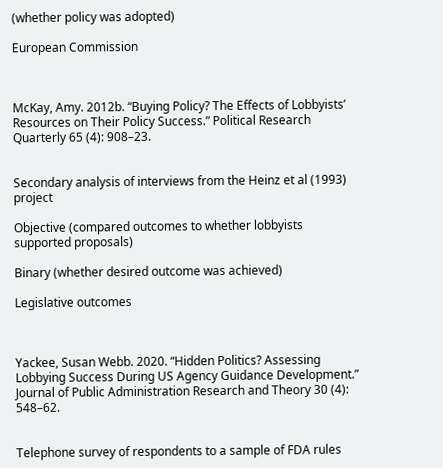(whether policy was adopted)

European Commission



McKay, Amy. 2012b. “Buying Policy? The Effects of Lobbyists’ Resources on Their Policy Success.” Political Research Quarterly 65 (4): 908–23.


Secondary analysis of interviews from the Heinz et al (1993) project

Objective (compared outcomes to whether lobbyists supported proposals)

Binary (whether desired outcome was achieved)

Legislative outcomes



Yackee, Susan Webb. 2020. “Hidden Politics? Assessing Lobbying Success During US Agency Guidance Development.” Journal of Public Administration Research and Theory 30 (4): 548–62.


Telephone survey of respondents to a sample of FDA rules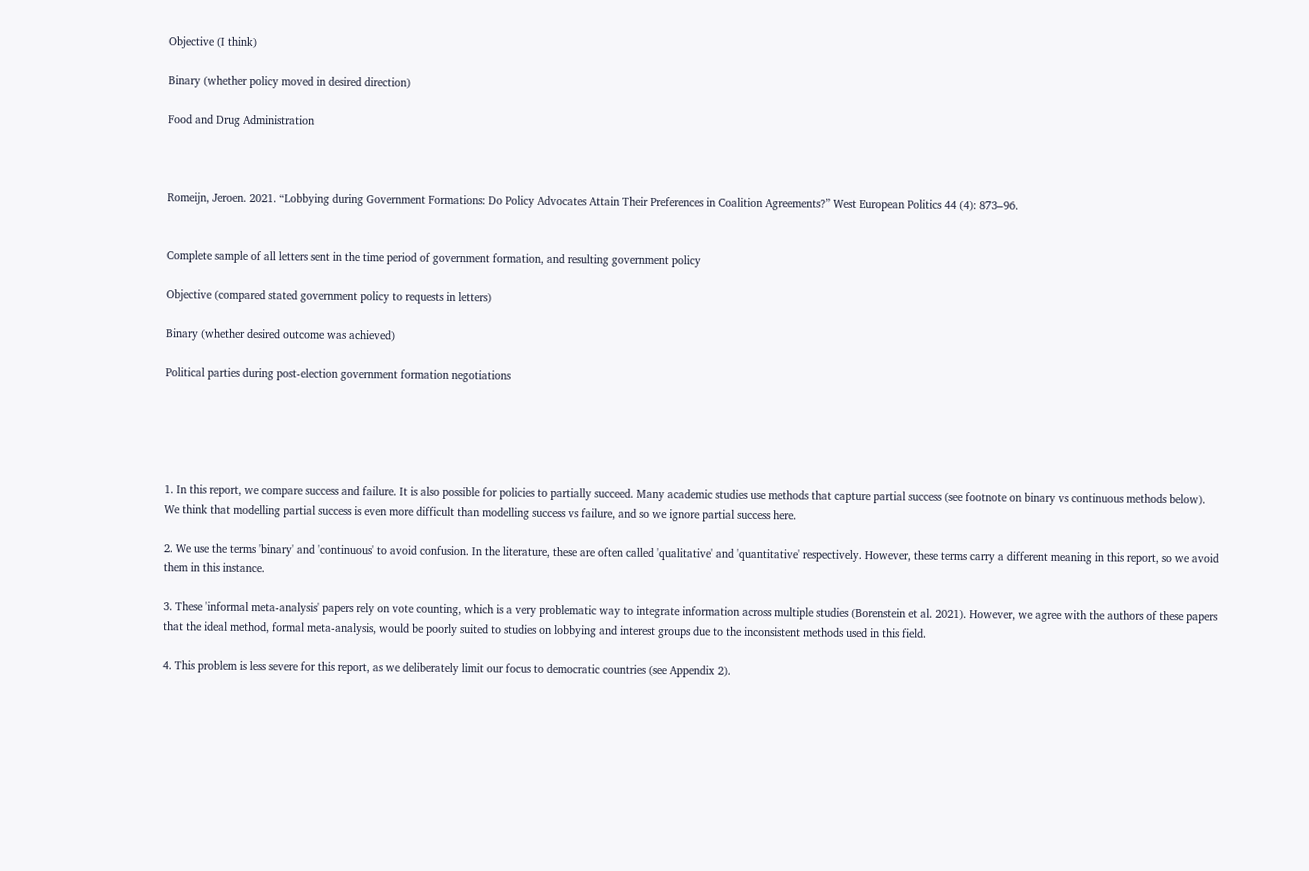Objective (I think)

Binary (whether policy moved in desired direction)

Food and Drug Administration



Romeijn, Jeroen. 2021. “Lobbying during Government Formations: Do Policy Advocates Attain Their Preferences in Coalition Agreements?” West European Politics 44 (4): 873–96.


Complete sample of all letters sent in the time period of government formation, and resulting government policy

Objective (compared stated government policy to requests in letters)

Binary (whether desired outcome was achieved)

Political parties during post-election government formation negotiations





1. In this report, we compare success and failure. It is also possible for policies to partially succeed. Many academic studies use methods that capture partial success (see footnote on binary vs continuous methods below). We think that modelling partial success is even more difficult than modelling success vs failure, and so we ignore partial success here.

2. We use the terms 'binary' and 'continuous' to avoid confusion. In the literature, these are often called 'qualitative' and 'quantitative' respectively. However, these terms carry a different meaning in this report, so we avoid them in this instance.

3. These 'informal meta-analysis' papers rely on vote counting, which is a very problematic way to integrate information across multiple studies (Borenstein et al. 2021). However, we agree with the authors of these papers that the ideal method, formal meta-analysis, would be poorly suited to studies on lobbying and interest groups due to the inconsistent methods used in this field.

4. This problem is less severe for this report, as we deliberately limit our focus to democratic countries (see Appendix 2).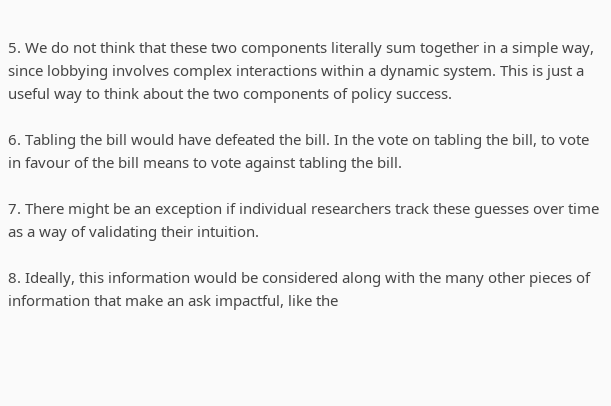5. We do not think that these two components literally sum together in a simple way, since lobbying involves complex interactions within a dynamic system. This is just a useful way to think about the two components of policy success.

6. Tabling the bill would have defeated the bill. In the vote on tabling the bill, to vote in favour of the bill means to vote against tabling the bill.

7. There might be an exception if individual researchers track these guesses over time as a way of validating their intuition.

8. Ideally, this information would be considered along with the many other pieces of information that make an ask impactful, like the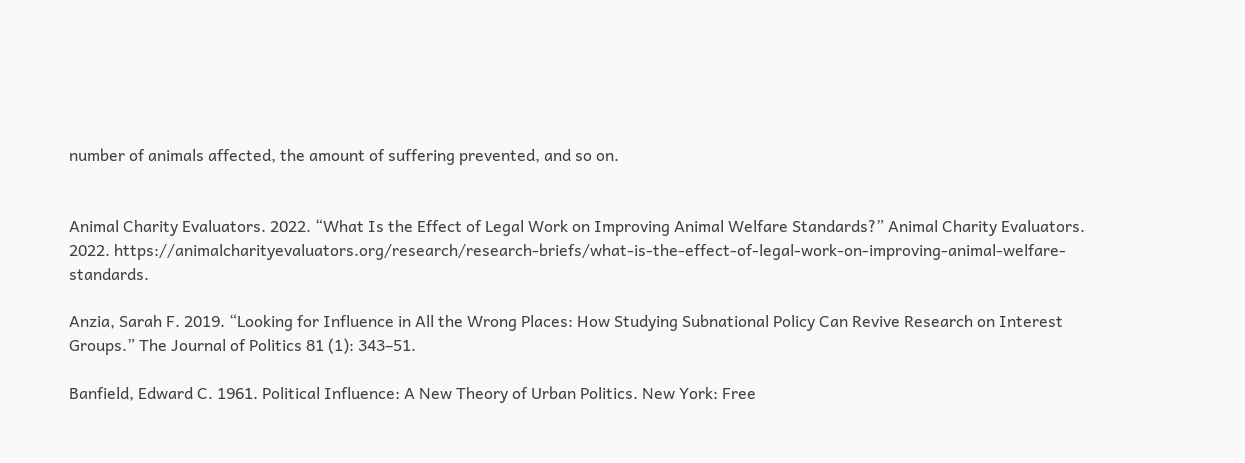number of animals affected, the amount of suffering prevented, and so on.


Animal Charity Evaluators. 2022. “What Is the Effect of Legal Work on Improving Animal Welfare Standards?” Animal Charity Evaluators. 2022. https://animalcharityevaluators.org/research/research-briefs/what-is-the-effect-of-legal-work-on-improving-animal-welfare-standards.

Anzia, Sarah F. 2019. “Looking for Influence in All the Wrong Places: How Studying Subnational Policy Can Revive Research on Interest Groups.” The Journal of Politics 81 (1): 343–51.

Banfield, Edward C. 1961. Political Influence: A New Theory of Urban Politics. New York: Free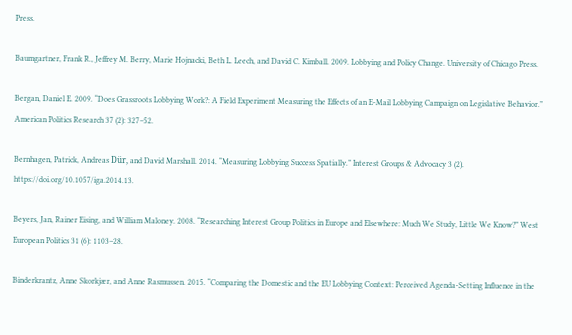Press.

Baumgartner, Frank R., Jeffrey M. Berry, Marie Hojnacki, Beth L. Leech, and David C. Kimball. 2009. Lobbying and Policy Change. University of Chicago Press.

Bergan, Daniel E. 2009. “Does Grassroots Lobbying Work?: A Field Experiment Measuring the Effects of an E-Mail Lobbying Campaign on Legislative Behavior.” American Politics Research 37 (2): 327–52.

Bernhagen, Patrick, Andreas Dür, and David Marshall. 2014. “Measuring Lobbying Success Spatially.” Interest Groups & Advocacy 3 (2). https://doi.org/10.1057/iga.2014.13.

Beyers, Jan, Rainer Eising, and William Maloney. 2008. “Researching Interest Group Politics in Europe and Elsewhere: Much We Study, Little We Know?” West European Politics 31 (6): 1103–28.

Binderkrantz, Anne Skorkjær, and Anne Rasmussen. 2015. “Comparing the Domestic and the EU Lobbying Context: Perceived Agenda-Setting Influence in the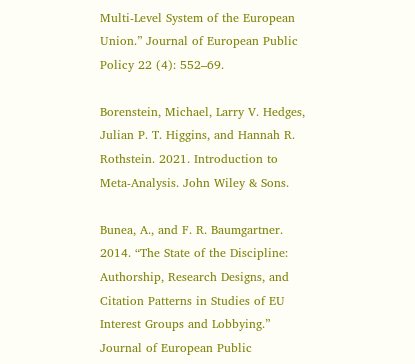Multi-Level System of the European Union.” Journal of European Public Policy 22 (4): 552–69.

Borenstein, Michael, Larry V. Hedges, Julian P. T. Higgins, and Hannah R. Rothstein. 2021. Introduction to Meta-Analysis. John Wiley & Sons.

Bunea, A., and F. R. Baumgartner. 2014. “The State of the Discipline: Authorship, Research Designs, and Citation Patterns in Studies of EU Interest Groups and Lobbying.” Journal of European Public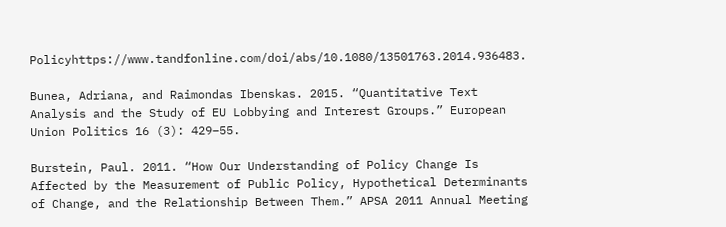Policyhttps://www.tandfonline.com/doi/abs/10.1080/13501763.2014.936483.

Bunea, Adriana, and Raimondas Ibenskas. 2015. “Quantitative Text Analysis and the Study of EU Lobbying and Interest Groups.” European Union Politics 16 (3): 429–55.

Burstein, Paul. 2011. “How Our Understanding of Policy Change Is Affected by the Measurement of Public Policy, Hypothetical Determinants of Change, and the Relationship Between Them.” APSA 2011 Annual Meeting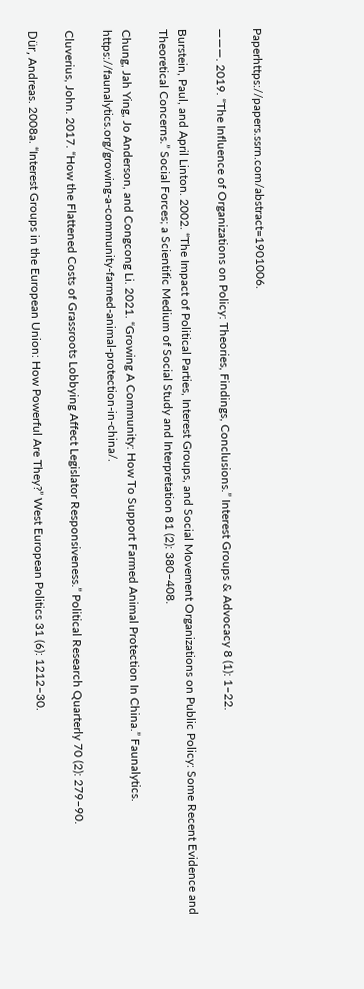Paperhttps://papers.ssrn.com/abstract=1901006.

———. 2019. “The Influence of Organizations on Policy: Theories, Findings, Conclusions.” Interest Groups & Advocacy 8 (1): 1–22.

Burstein, Paul, and April Linton. 2002. “The Impact of Political Parties, Interest Groups, and Social Movement Organizations on Public Policy: Some Recent Evidence and Theoretical Concerns.” Social Forces; a Scientific Medium of Social Study and Interpretation 81 (2): 380–408.

Chung, Jah Ying, Jo Anderson, and Congcong Li. 2021. “Growing A Community: How To Support Farmed Animal Protection In China.” Faunalytics. https://faunalytics.org/growing-a-community-farmed-animal-protection-in-china/.

Cluverius, John. 2017. “How the Flattened Costs of Grassroots Lobbying Affect Legislator Responsiveness.” Political Research Quarterly 70 (2): 279–90.

Dür, Andreas. 2008a. “Interest Groups in the European Union: How Powerful Are They?” West European Politics 31 (6): 1212–30.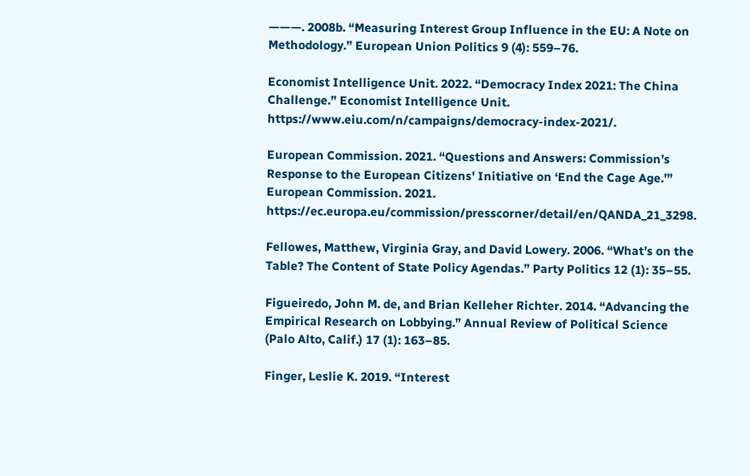———. 2008b. “Measuring Interest Group Influence in the EU: A Note on Methodology.” European Union Politics 9 (4): 559–76.

Economist Intelligence Unit. 2022. “Democracy Index 2021: The China Challenge.” Economist Intelligence Unit. https://www.eiu.com/n/campaigns/democracy-index-2021/.

European Commission. 2021. “Questions and Answers: Commission’s Response to the European Citizens' Initiative on ‘End the Cage Age.’” European Commission. 2021. https://ec.europa.eu/commission/presscorner/detail/en/QANDA_21_3298.

Fellowes, Matthew, Virginia Gray, and David Lowery. 2006. “What’s on the Table? The Content of State Policy Agendas.” Party Politics 12 (1): 35–55.

Figueiredo, John M. de, and Brian Kelleher Richter. 2014. “Advancing the Empirical Research on Lobbying.” Annual Review of Political Science (Palo Alto, Calif.) 17 (1): 163–85.

Finger, Leslie K. 2019. “Interest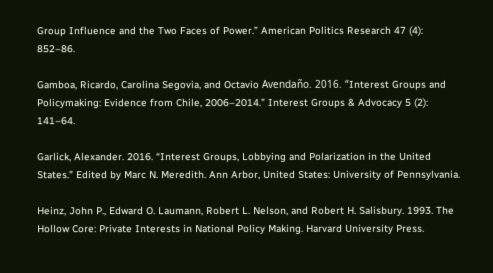Group Influence and the Two Faces of Power.” American Politics Research 47 (4): 852–86.

Gamboa, Ricardo, Carolina Segovia, and Octavio Avendaño. 2016. “Interest Groups and Policymaking: Evidence from Chile, 2006–2014.” Interest Groups & Advocacy 5 (2): 141–64.

Garlick, Alexander. 2016. “Interest Groups, Lobbying and Polarization in the United States.” Edited by Marc N. Meredith. Ann Arbor, United States: University of Pennsylvania.

Heinz, John P., Edward O. Laumann, Robert L. Nelson, and Robert H. Salisbury. 1993. The Hollow Core: Private Interests in National Policy Making. Harvard University Press.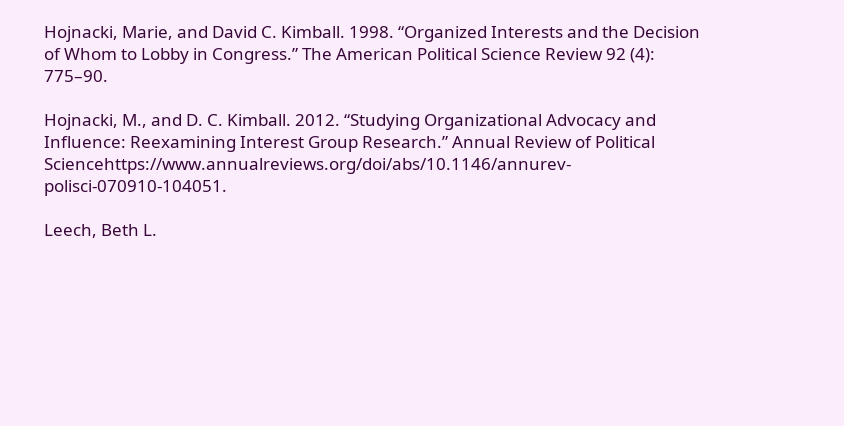Hojnacki, Marie, and David C. Kimball. 1998. “Organized Interests and the Decision of Whom to Lobby in Congress.” The American Political Science Review 92 (4): 775–90.

Hojnacki, M., and D. C. Kimball. 2012. “Studying Organizational Advocacy and Influence: Reexamining Interest Group Research.” Annual Review of Political Sciencehttps://www.annualreviews.org/doi/abs/10.1146/annurev-polisci-070910-104051.

Leech, Beth L.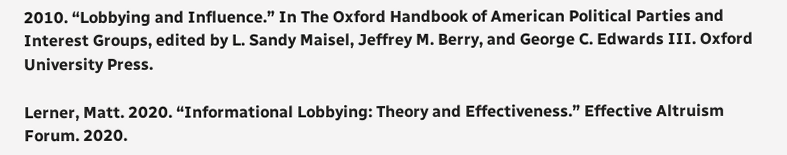2010. “Lobbying and Influence.” In The Oxford Handbook of American Political Parties and Interest Groups, edited by L. Sandy Maisel, Jeffrey M. Berry, and George C. Edwards III. Oxford University Press.

Lerner, Matt. 2020. “Informational Lobbying: Theory and Effectiveness.” Effective Altruism Forum. 2020.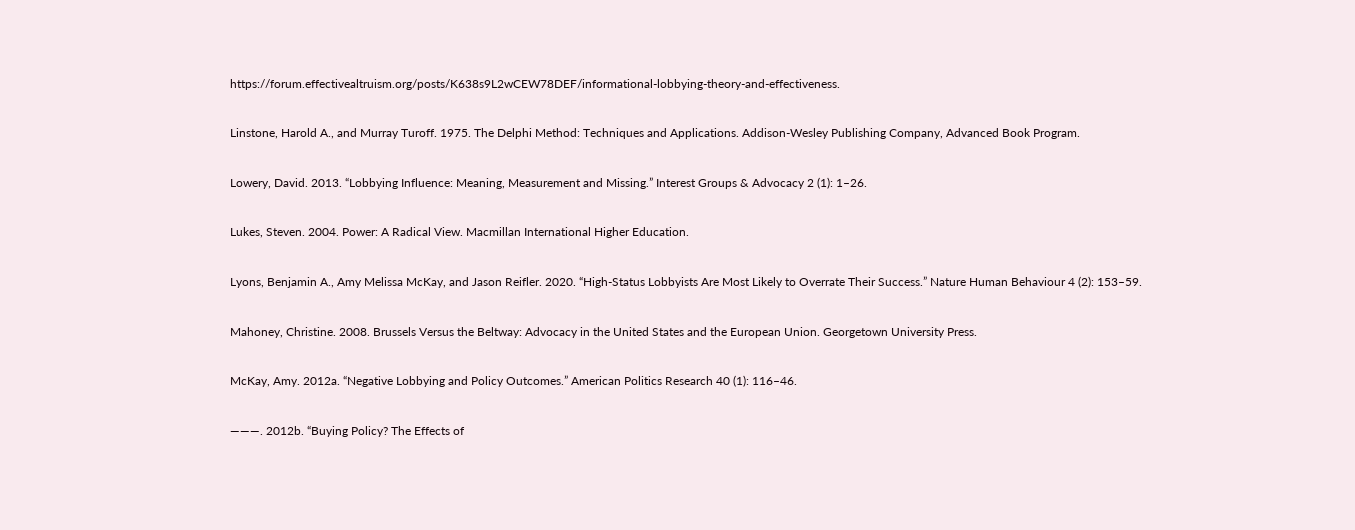https://forum.effectivealtruism.org/posts/K638s9L2wCEW78DEF/informational-lobbying-theory-and-effectiveness.

Linstone, Harold A., and Murray Turoff. 1975. The Delphi Method: Techniques and Applications. Addison-Wesley Publishing Company, Advanced Book Program.

Lowery, David. 2013. “Lobbying Influence: Meaning, Measurement and Missing.” Interest Groups & Advocacy 2 (1): 1–26.

Lukes, Steven. 2004. Power: A Radical View. Macmillan International Higher Education.

Lyons, Benjamin A., Amy Melissa McKay, and Jason Reifler. 2020. “High-Status Lobbyists Are Most Likely to Overrate Their Success.” Nature Human Behaviour 4 (2): 153–59.

Mahoney, Christine. 2008. Brussels Versus the Beltway: Advocacy in the United States and the European Union. Georgetown University Press.

McKay, Amy. 2012a. “Negative Lobbying and Policy Outcomes.” American Politics Research 40 (1): 116–46.

———. 2012b. “Buying Policy? The Effects of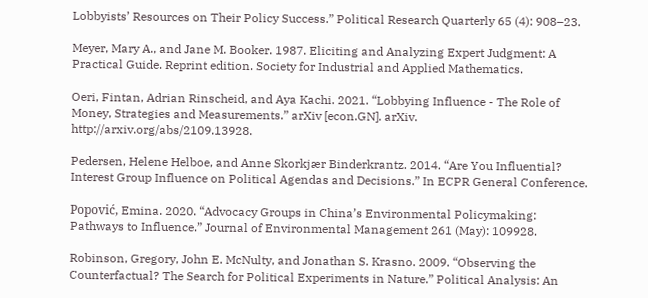Lobbyists’ Resources on Their Policy Success.” Political Research Quarterly 65 (4): 908–23.

Meyer, Mary A., and Jane M. Booker. 1987. Eliciting and Analyzing Expert Judgment: A Practical Guide. Reprint edition. Society for Industrial and Applied Mathematics.

Oeri, Fintan, Adrian Rinscheid, and Aya Kachi. 2021. “Lobbying Influence - The Role of Money, Strategies and Measurements.” arXiv [econ.GN]. arXiv. http://arxiv.org/abs/2109.13928.

Pedersen, Helene Helboe, and Anne Skorkjær Binderkrantz. 2014. “Are You Influential? Interest Group Influence on Political Agendas and Decisions.” In ECPR General Conference.

Popović, Emina. 2020. “Advocacy Groups in China’s Environmental Policymaking: Pathways to Influence.” Journal of Environmental Management 261 (May): 109928.

Robinson, Gregory, John E. McNulty, and Jonathan S. Krasno. 2009. “Observing the Counterfactual? The Search for Political Experiments in Nature.” Political Analysis: An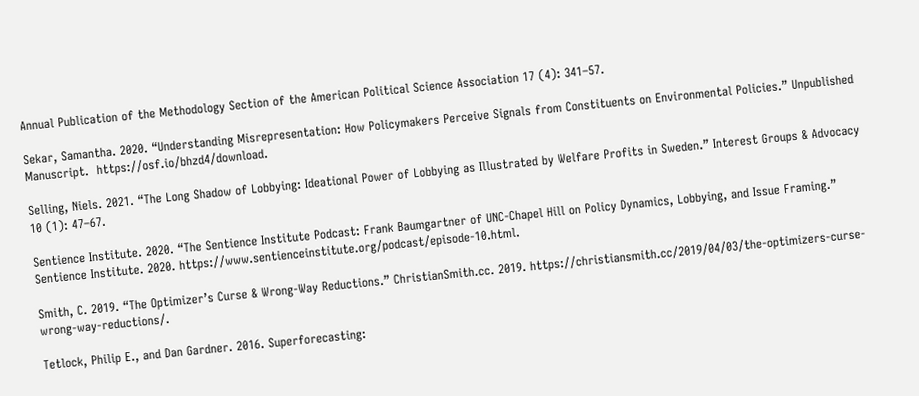Annual Publication of the Methodology Section of the American Political Science Association 17 (4): 341–57.

Sekar, Samantha. 2020. “Understanding Misrepresentation: How Policymakers Perceive Signals from Constituents on Environmental Policies.” Unpublished Manuscript.  https://osf.io/bhzd4/download.

Selling, Niels. 2021. “The Long Shadow of Lobbying: Ideational Power of Lobbying as Illustrated by Welfare Profits in Sweden.” Interest Groups & Advocacy 10 (1): 47–67.

Sentience Institute. 2020. “The Sentience Institute Podcast: Frank Baumgartner of UNC-Chapel Hill on Policy Dynamics, Lobbying, and Issue Framing.” Sentience Institute. 2020. https://www.sentienceinstitute.org/podcast/episode-10.html.

Smith, C. 2019. “The Optimizer’s Curse & Wrong-Way Reductions.” ChristianSmith.cc. 2019. https://christiansmith.cc/2019/04/03/the-optimizers-curse-wrong-way-reductions/.

Tetlock, Philip E., and Dan Gardner. 2016. Superforecasting: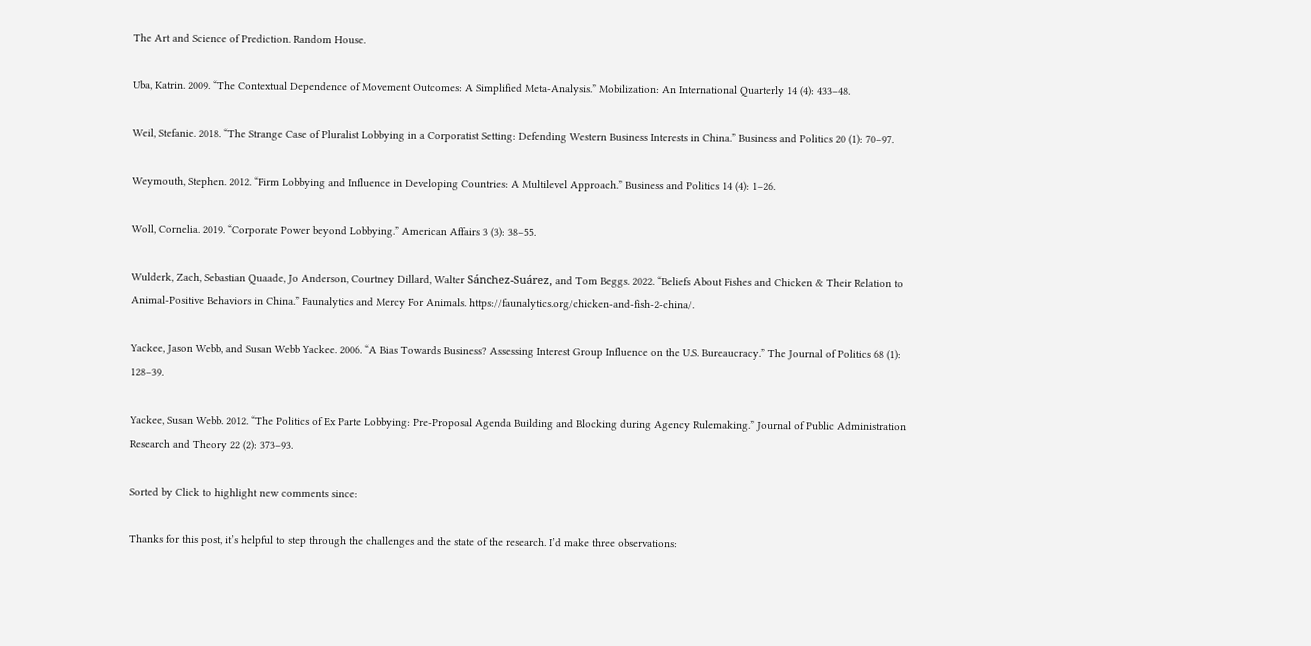The Art and Science of Prediction. Random House.

Uba, Katrin. 2009. “The Contextual Dependence of Movement Outcomes: A Simplified Meta-Analysis.” Mobilization: An International Quarterly 14 (4): 433–48.

Weil, Stefanie. 2018. “The Strange Case of Pluralist Lobbying in a Corporatist Setting: Defending Western Business Interests in China.” Business and Politics 20 (1): 70–97.

Weymouth, Stephen. 2012. “Firm Lobbying and Influence in Developing Countries: A Multilevel Approach.” Business and Politics 14 (4): 1–26.

Woll, Cornelia. 2019. “Corporate Power beyond Lobbying.” American Affairs 3 (3): 38–55.

Wulderk, Zach, Sebastian Quaade, Jo Anderson, Courtney Dillard, Walter Sánchez-Suárez, and Tom Beggs. 2022. “Beliefs About Fishes and Chicken & Their Relation to Animal-Positive Behaviors in China.” Faunalytics and Mercy For Animals. https://faunalytics.org/chicken-and-fish-2-china/.

Yackee, Jason Webb, and Susan Webb Yackee. 2006. “A Bias Towards Business? Assessing Interest Group Influence on the U.S. Bureaucracy.” The Journal of Politics 68 (1): 128–39.

Yackee, Susan Webb. 2012. “The Politics of Ex Parte Lobbying: Pre-Proposal Agenda Building and Blocking during Agency Rulemaking.” Journal of Public Administration Research and Theory 22 (2): 373–93.

Sorted by Click to highlight new comments since:

Thanks for this post, it’s helpful to step through the challenges and the state of the research. I’d make three observations: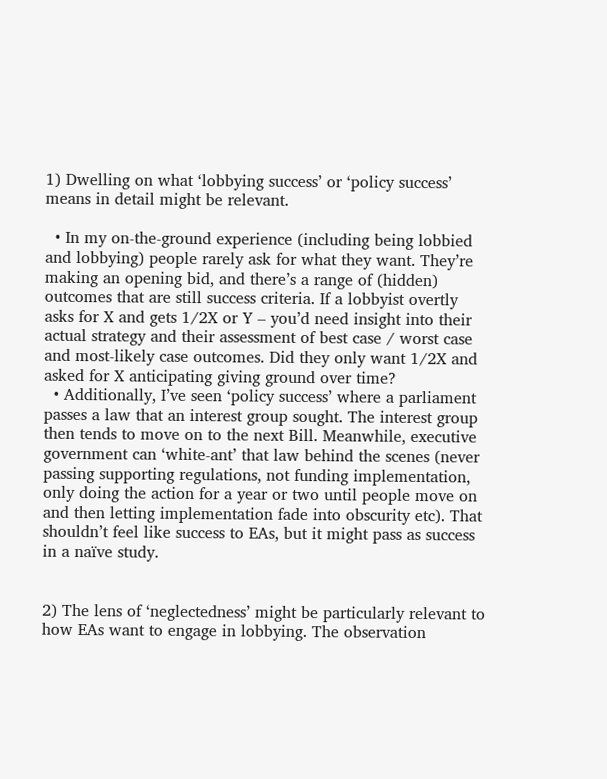1) Dwelling on what ‘lobbying success’ or ‘policy success’ means in detail might be relevant.

  • In my on-the-ground experience (including being lobbied and lobbying) people rarely ask for what they want. They’re making an opening bid, and there’s a range of (hidden) outcomes that are still success criteria. If a lobbyist overtly asks for X and gets 1/2X or Y – you’d need insight into their actual strategy and their assessment of best case / worst case and most-likely case outcomes. Did they only want 1/2X and asked for X anticipating giving ground over time?
  • Additionally, I’ve seen ‘policy success’ where a parliament passes a law that an interest group sought. The interest group then tends to move on to the next Bill. Meanwhile, executive government can ‘white-ant’ that law behind the scenes (never passing supporting regulations, not funding implementation, only doing the action for a year or two until people move on and then letting implementation fade into obscurity etc). That shouldn’t feel like success to EAs, but it might pass as success in a naïve study.


2) The lens of ‘neglectedness’ might be particularly relevant to how EAs want to engage in lobbying. The observation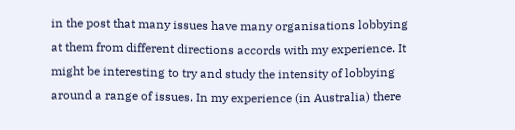in the post that many issues have many organisations lobbying at them from different directions accords with my experience. It might be interesting to try and study the intensity of lobbying around a range of issues. In my experience (in Australia) there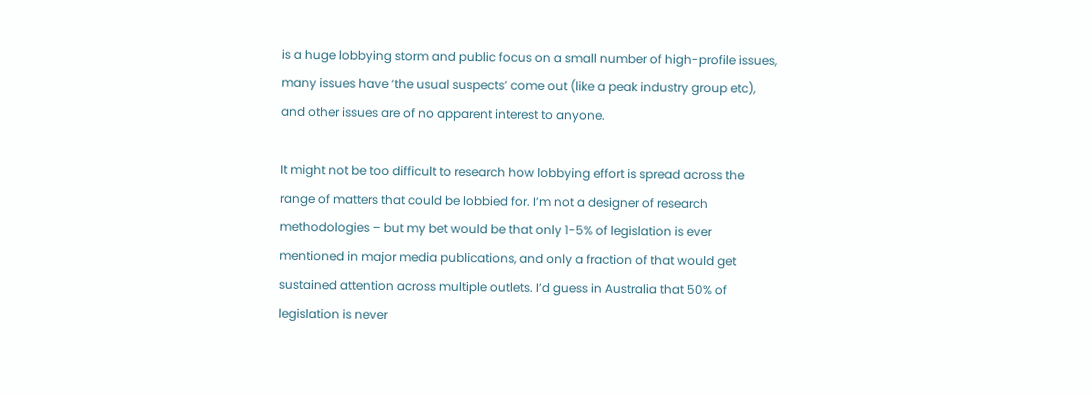is a huge lobbying storm and public focus on a small number of high-profile issues, many issues have ‘the usual suspects’ come out (like a peak industry group etc), and other issues are of no apparent interest to anyone.

It might not be too difficult to research how lobbying effort is spread across the range of matters that could be lobbied for. I’m not a designer of research methodologies – but my bet would be that only 1-5% of legislation is ever mentioned in major media publications, and only a fraction of that would get sustained attention across multiple outlets. I’d guess in Australia that 50% of legislation is never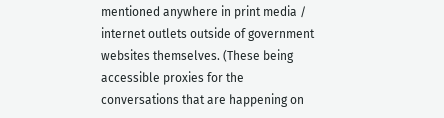mentioned anywhere in print media / internet outlets outside of government websites themselves. (These being accessible proxies for the conversations that are happening on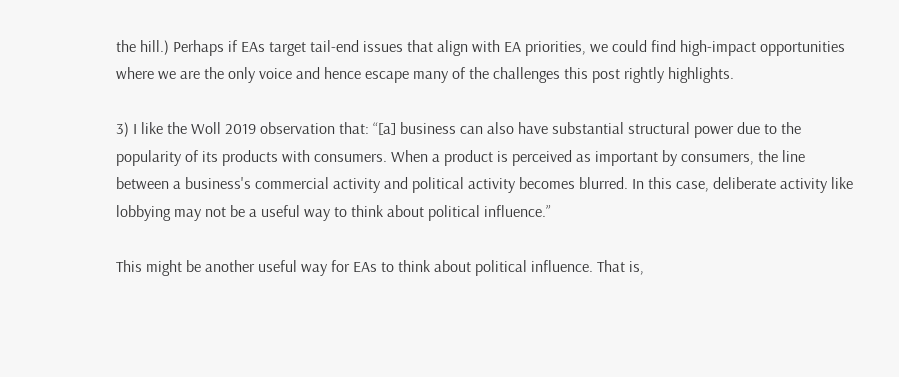the hill.) Perhaps if EAs target tail-end issues that align with EA priorities, we could find high-impact opportunities where we are the only voice and hence escape many of the challenges this post rightly highlights.

3) I like the Woll 2019 observation that: “[a] business can also have substantial structural power due to the popularity of its products with consumers. When a product is perceived as important by consumers, the line between a business's commercial activity and political activity becomes blurred. In this case, deliberate activity like lobbying may not be a useful way to think about political influence.”

This might be another useful way for EAs to think about political influence. That is,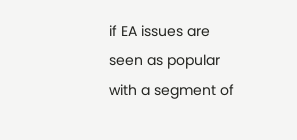if EA issues are seen as popular with a segment of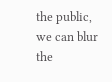the public, we can blur the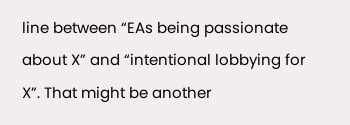line between “EAs being passionate about X” and “intentional lobbying for X”. That might be another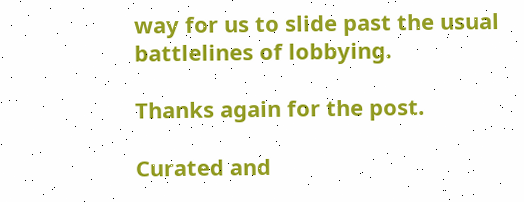way for us to slide past the usual battlelines of lobbying.

Thanks again for the post.

Curated and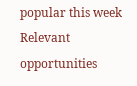popular this week
Relevant opportunities